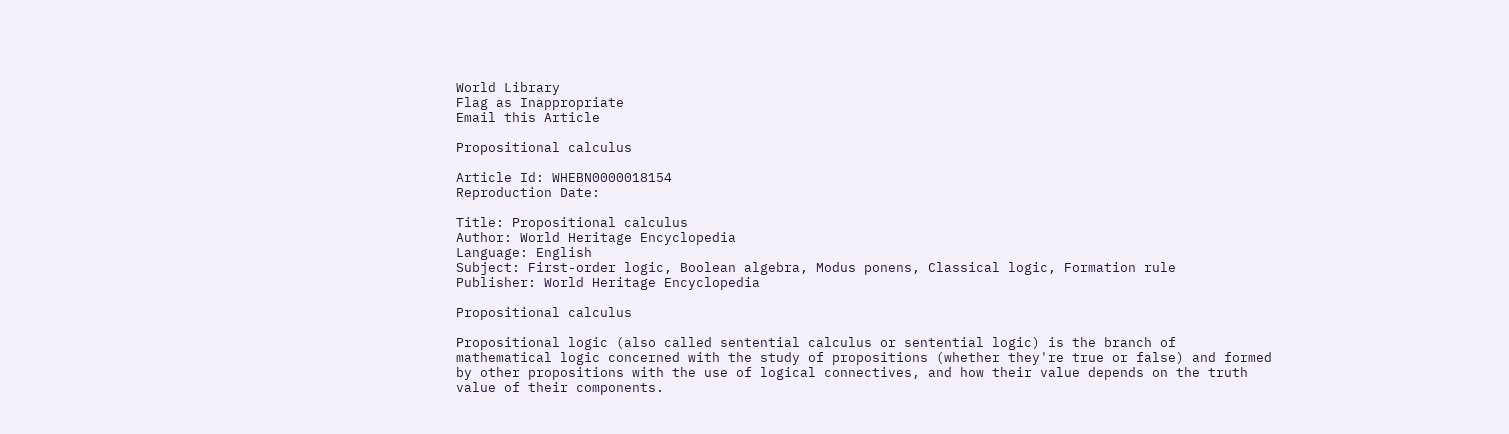World Library
Flag as Inappropriate
Email this Article

Propositional calculus

Article Id: WHEBN0000018154
Reproduction Date:

Title: Propositional calculus
Author: World Heritage Encyclopedia
Language: English
Subject: First-order logic, Boolean algebra, Modus ponens, Classical logic, Formation rule
Publisher: World Heritage Encyclopedia

Propositional calculus

Propositional logic (also called sentential calculus or sentential logic) is the branch of mathematical logic concerned with the study of propositions (whether they're true or false) and formed by other propositions with the use of logical connectives, and how their value depends on the truth value of their components.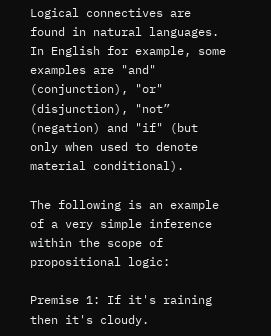Logical connectives are found in natural languages. In English for example, some examples are "and" (conjunction), "or" (disjunction), "not” (negation) and "if" (but only when used to denote material conditional).

The following is an example of a very simple inference within the scope of propositional logic:

Premise 1: If it's raining then it's cloudy.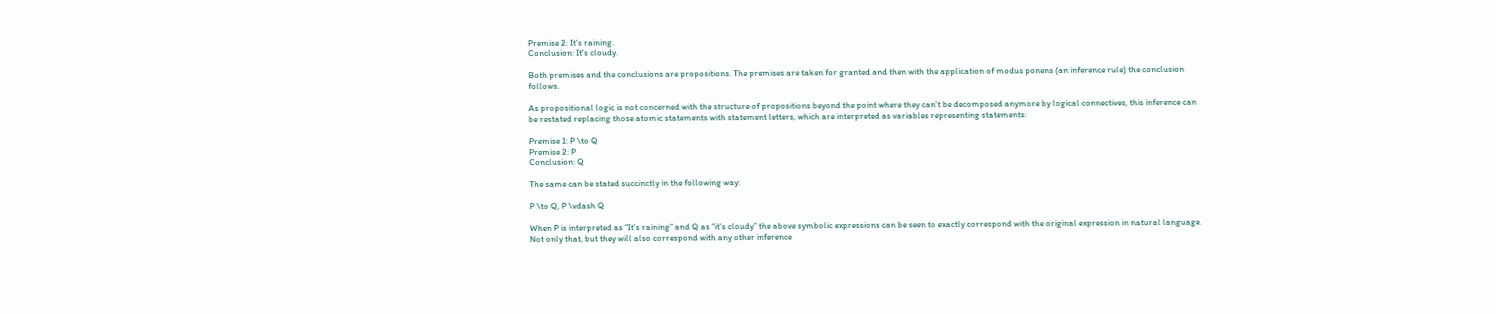Premise 2: It's raining.
Conclusion: It's cloudy.

Both premises and the conclusions are propositions. The premises are taken for granted and then with the application of modus ponens (an inference rule) the conclusion follows.

As propositional logic is not concerned with the structure of propositions beyond the point where they can't be decomposed anymore by logical connectives, this inference can be restated replacing those atomic statements with statement letters, which are interpreted as variables representing statements:

Premise 1: P \to Q
Premise 2: P
Conclusion: Q

The same can be stated succinctly in the following way:

P \to Q, P \vdash Q

When P is interpreted as “It's raining” and Q as “it's cloudy” the above symbolic expressions can be seen to exactly correspond with the original expression in natural language. Not only that, but they will also correspond with any other inference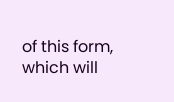of this form, which will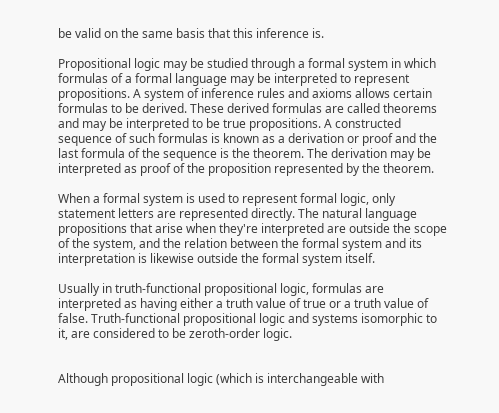be valid on the same basis that this inference is.

Propositional logic may be studied through a formal system in which formulas of a formal language may be interpreted to represent propositions. A system of inference rules and axioms allows certain formulas to be derived. These derived formulas are called theorems and may be interpreted to be true propositions. A constructed sequence of such formulas is known as a derivation or proof and the last formula of the sequence is the theorem. The derivation may be interpreted as proof of the proposition represented by the theorem.

When a formal system is used to represent formal logic, only statement letters are represented directly. The natural language propositions that arise when they're interpreted are outside the scope of the system, and the relation between the formal system and its interpretation is likewise outside the formal system itself.

Usually in truth-functional propositional logic, formulas are interpreted as having either a truth value of true or a truth value of false. Truth-functional propositional logic and systems isomorphic to it, are considered to be zeroth-order logic.


Although propositional logic (which is interchangeable with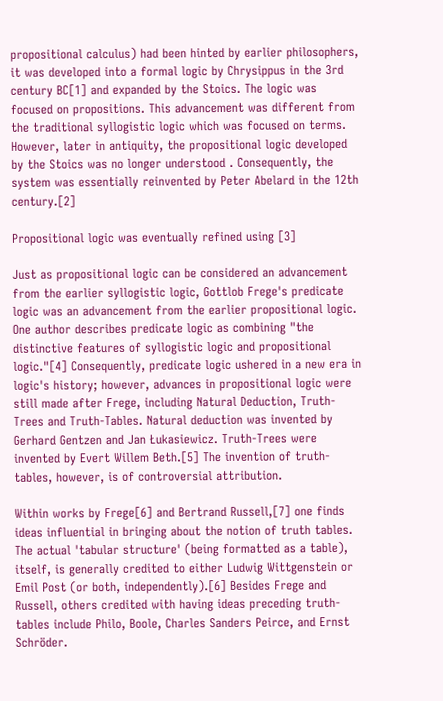propositional calculus) had been hinted by earlier philosophers, it was developed into a formal logic by Chrysippus in the 3rd century BC[1] and expanded by the Stoics. The logic was focused on propositions. This advancement was different from the traditional syllogistic logic which was focused on terms. However, later in antiquity, the propositional logic developed by the Stoics was no longer understood . Consequently, the system was essentially reinvented by Peter Abelard in the 12th century.[2]

Propositional logic was eventually refined using [3]

Just as propositional logic can be considered an advancement from the earlier syllogistic logic, Gottlob Frege's predicate logic was an advancement from the earlier propositional logic. One author describes predicate logic as combining "the distinctive features of syllogistic logic and propositional logic."[4] Consequently, predicate logic ushered in a new era in logic's history; however, advances in propositional logic were still made after Frege, including Natural Deduction, Truth-Trees and Truth-Tables. Natural deduction was invented by Gerhard Gentzen and Jan Łukasiewicz. Truth-Trees were invented by Evert Willem Beth.[5] The invention of truth-tables, however, is of controversial attribution.

Within works by Frege[6] and Bertrand Russell,[7] one finds ideas influential in bringing about the notion of truth tables. The actual 'tabular structure' (being formatted as a table), itself, is generally credited to either Ludwig Wittgenstein or Emil Post (or both, independently).[6] Besides Frege and Russell, others credited with having ideas preceding truth-tables include Philo, Boole, Charles Sanders Peirce, and Ernst Schröder.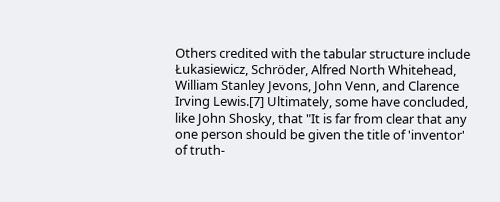Others credited with the tabular structure include Łukasiewicz, Schröder, Alfred North Whitehead, William Stanley Jevons, John Venn, and Clarence Irving Lewis.[7] Ultimately, some have concluded, like John Shosky, that "It is far from clear that any one person should be given the title of 'inventor' of truth-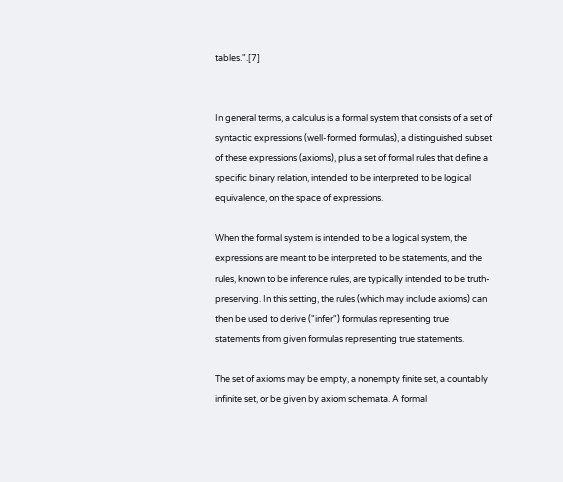tables.".[7]


In general terms, a calculus is a formal system that consists of a set of syntactic expressions (well-formed formulas), a distinguished subset of these expressions (axioms), plus a set of formal rules that define a specific binary relation, intended to be interpreted to be logical equivalence, on the space of expressions.

When the formal system is intended to be a logical system, the expressions are meant to be interpreted to be statements, and the rules, known to be inference rules, are typically intended to be truth-preserving. In this setting, the rules (which may include axioms) can then be used to derive ("infer") formulas representing true statements from given formulas representing true statements.

The set of axioms may be empty, a nonempty finite set, a countably infinite set, or be given by axiom schemata. A formal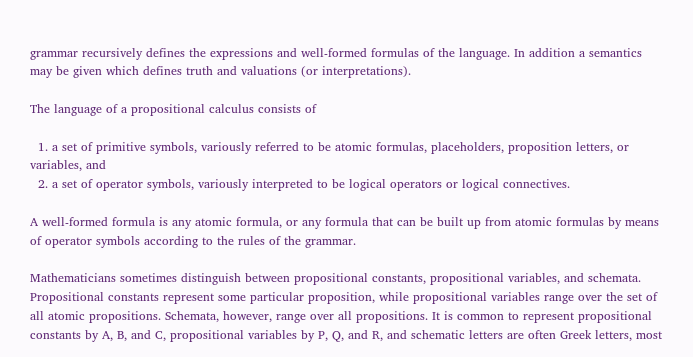grammar recursively defines the expressions and well-formed formulas of the language. In addition a semantics may be given which defines truth and valuations (or interpretations).

The language of a propositional calculus consists of

  1. a set of primitive symbols, variously referred to be atomic formulas, placeholders, proposition letters, or variables, and
  2. a set of operator symbols, variously interpreted to be logical operators or logical connectives.

A well-formed formula is any atomic formula, or any formula that can be built up from atomic formulas by means of operator symbols according to the rules of the grammar.

Mathematicians sometimes distinguish between propositional constants, propositional variables, and schemata. Propositional constants represent some particular proposition, while propositional variables range over the set of all atomic propositions. Schemata, however, range over all propositions. It is common to represent propositional constants by A, B, and C, propositional variables by P, Q, and R, and schematic letters are often Greek letters, most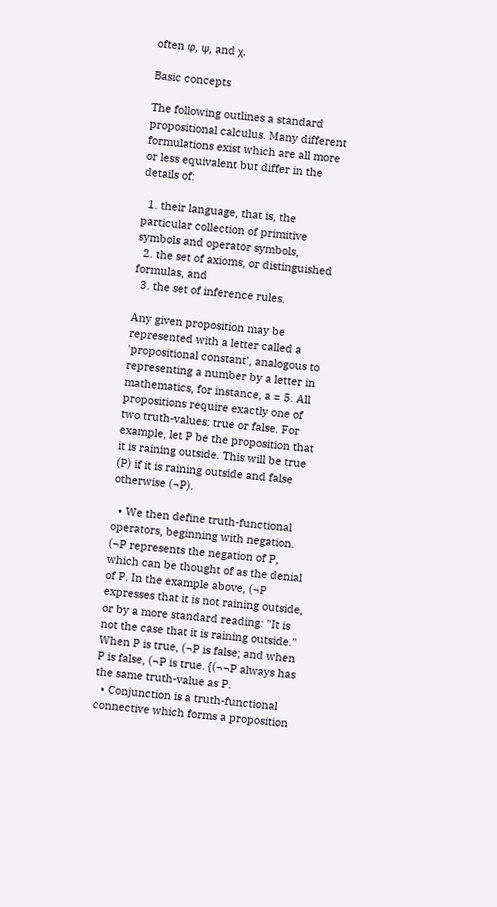often φ, ψ, and χ.

Basic concepts

The following outlines a standard propositional calculus. Many different formulations exist which are all more or less equivalent but differ in the details of:

  1. their language, that is, the particular collection of primitive symbols and operator symbols,
  2. the set of axioms, or distinguished formulas, and
  3. the set of inference rules.

Any given proposition may be represented with a letter called a 'propositional constant', analogous to representing a number by a letter in mathematics, for instance, a = 5. All propositions require exactly one of two truth-values: true or false. For example, let P be the proposition that it is raining outside. This will be true (P) if it is raining outside and false otherwise (¬P).

  • We then define truth-functional operators, beginning with negation. (¬P represents the negation of P, which can be thought of as the denial of P. In the example above, (¬P expresses that it is not raining outside, or by a more standard reading: "It is not the case that it is raining outside." When P is true, (¬P is false; and when P is false, (¬P is true. {(¬¬P always has the same truth-value as P.
  • Conjunction is a truth-functional connective which forms a proposition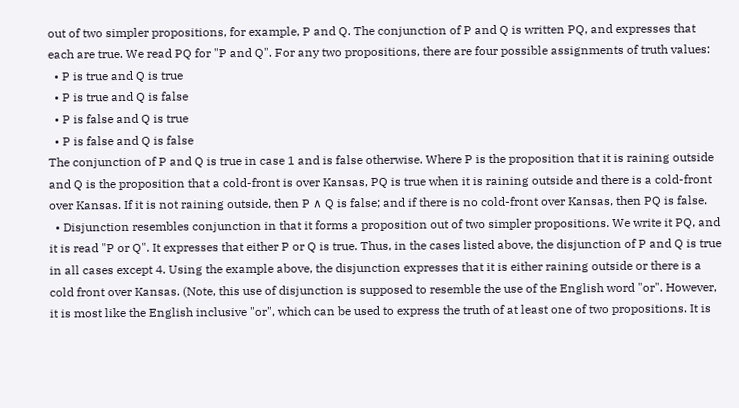out of two simpler propositions, for example, P and Q. The conjunction of P and Q is written PQ, and expresses that each are true. We read PQ for "P and Q". For any two propositions, there are four possible assignments of truth values:
  • P is true and Q is true
  • P is true and Q is false
  • P is false and Q is true
  • P is false and Q is false
The conjunction of P and Q is true in case 1 and is false otherwise. Where P is the proposition that it is raining outside and Q is the proposition that a cold-front is over Kansas, PQ is true when it is raining outside and there is a cold-front over Kansas. If it is not raining outside, then P ∧ Q is false; and if there is no cold-front over Kansas, then PQ is false.
  • Disjunction resembles conjunction in that it forms a proposition out of two simpler propositions. We write it PQ, and it is read "P or Q". It expresses that either P or Q is true. Thus, in the cases listed above, the disjunction of P and Q is true in all cases except 4. Using the example above, the disjunction expresses that it is either raining outside or there is a cold front over Kansas. (Note, this use of disjunction is supposed to resemble the use of the English word "or". However, it is most like the English inclusive "or", which can be used to express the truth of at least one of two propositions. It is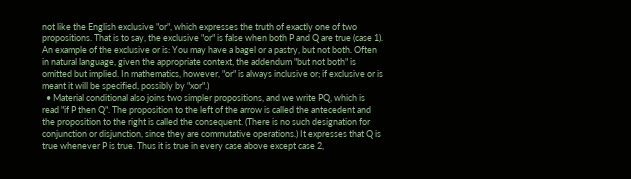not like the English exclusive "or", which expresses the truth of exactly one of two propositions. That is to say, the exclusive "or" is false when both P and Q are true (case 1). An example of the exclusive or is: You may have a bagel or a pastry, but not both. Often in natural language, given the appropriate context, the addendum "but not both" is omitted but implied. In mathematics, however, "or" is always inclusive or; if exclusive or is meant it will be specified, possibly by "xor".)
  • Material conditional also joins two simpler propositions, and we write PQ, which is read "if P then Q". The proposition to the left of the arrow is called the antecedent and the proposition to the right is called the consequent. (There is no such designation for conjunction or disjunction, since they are commutative operations.) It expresses that Q is true whenever P is true. Thus it is true in every case above except case 2,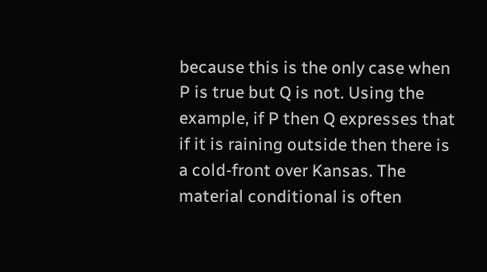because this is the only case when P is true but Q is not. Using the example, if P then Q expresses that if it is raining outside then there is a cold-front over Kansas. The material conditional is often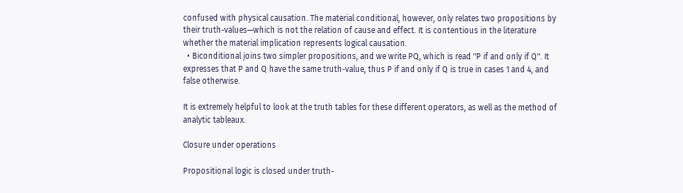confused with physical causation. The material conditional, however, only relates two propositions by their truth-values—which is not the relation of cause and effect. It is contentious in the literature whether the material implication represents logical causation.
  • Biconditional joins two simpler propositions, and we write PQ, which is read "P if and only if Q". It expresses that P and Q have the same truth-value, thus P if and only if Q is true in cases 1 and 4, and false otherwise.

It is extremely helpful to look at the truth tables for these different operators, as well as the method of analytic tableaux.

Closure under operations

Propositional logic is closed under truth-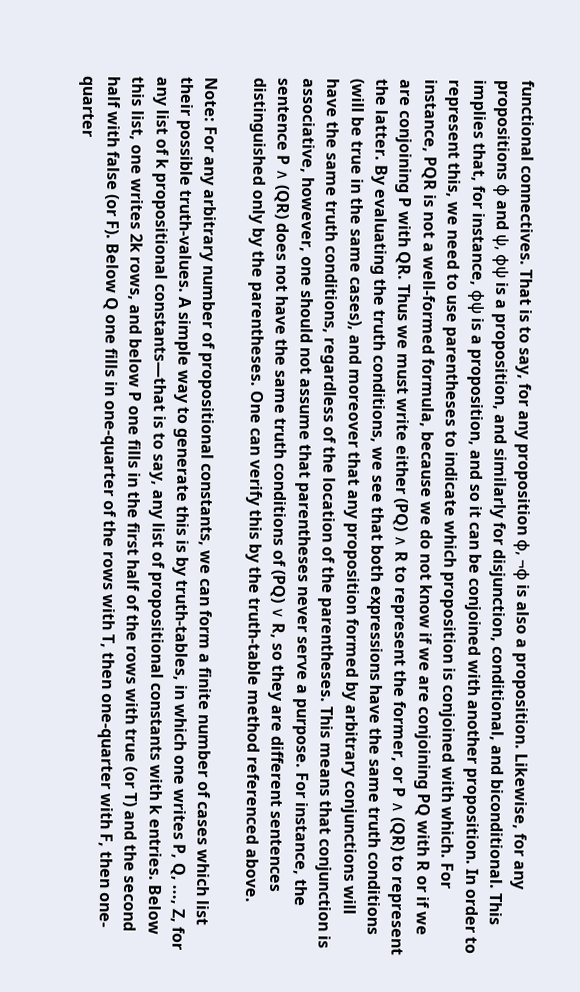functional connectives. That is to say, for any proposition φ, ¬φ is also a proposition. Likewise, for any propositions φ and ψ, φψ is a proposition, and similarly for disjunction, conditional, and biconditional. This implies that, for instance, φψ is a proposition, and so it can be conjoined with another proposition. In order to represent this, we need to use parentheses to indicate which proposition is conjoined with which. For instance, PQR is not a well-formed formula, because we do not know if we are conjoining PQ with R or if we are conjoining P with QR. Thus we must write either (PQ) ∧ R to represent the former, or P ∧ (QR) to represent the latter. By evaluating the truth conditions, we see that both expressions have the same truth conditions (will be true in the same cases), and moreover that any proposition formed by arbitrary conjunctions will have the same truth conditions, regardless of the location of the parentheses. This means that conjunction is associative, however, one should not assume that parentheses never serve a purpose. For instance, the sentence P ∧ (QR) does not have the same truth conditions of (PQ) ∨ R, so they are different sentences distinguished only by the parentheses. One can verify this by the truth-table method referenced above.

Note: For any arbitrary number of propositional constants, we can form a finite number of cases which list their possible truth-values. A simple way to generate this is by truth-tables, in which one writes P, Q, ..., Z, for any list of k propositional constants—that is to say, any list of propositional constants with k entries. Below this list, one writes 2k rows, and below P one fills in the first half of the rows with true (or T) and the second half with false (or F). Below Q one fills in one-quarter of the rows with T, then one-quarter with F, then one-quarter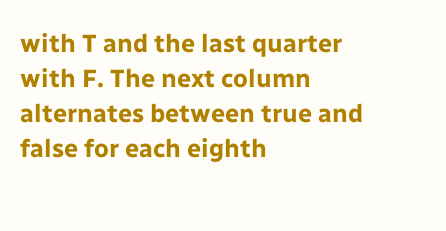with T and the last quarter with F. The next column alternates between true and false for each eighth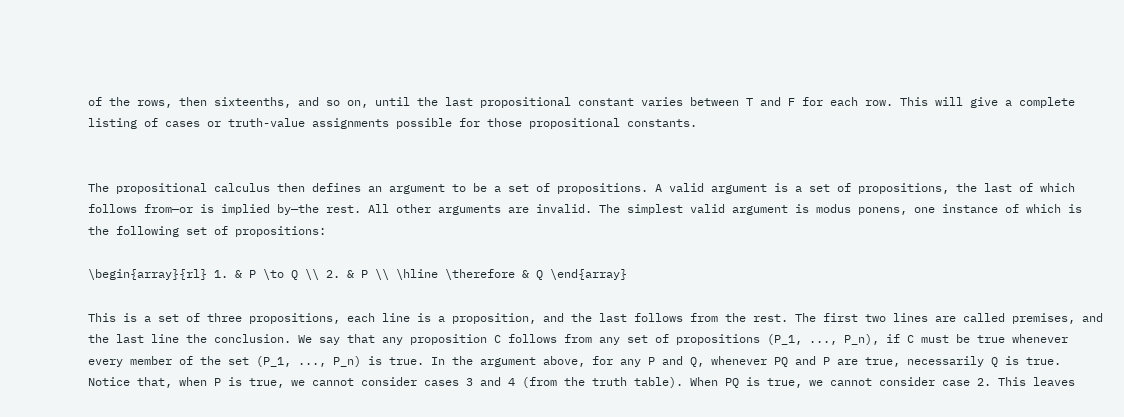of the rows, then sixteenths, and so on, until the last propositional constant varies between T and F for each row. This will give a complete listing of cases or truth-value assignments possible for those propositional constants.


The propositional calculus then defines an argument to be a set of propositions. A valid argument is a set of propositions, the last of which follows from—or is implied by—the rest. All other arguments are invalid. The simplest valid argument is modus ponens, one instance of which is the following set of propositions:

\begin{array}{rl} 1. & P \to Q \\ 2. & P \\ \hline \therefore & Q \end{array}

This is a set of three propositions, each line is a proposition, and the last follows from the rest. The first two lines are called premises, and the last line the conclusion. We say that any proposition C follows from any set of propositions (P_1, ..., P_n), if C must be true whenever every member of the set (P_1, ..., P_n) is true. In the argument above, for any P and Q, whenever PQ and P are true, necessarily Q is true. Notice that, when P is true, we cannot consider cases 3 and 4 (from the truth table). When PQ is true, we cannot consider case 2. This leaves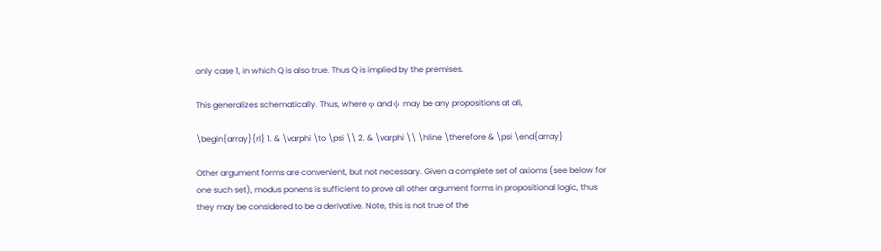only case 1, in which Q is also true. Thus Q is implied by the premises.

This generalizes schematically. Thus, where φ and ψ may be any propositions at all,

\begin{array}{rl} 1. & \varphi \to \psi \\ 2. & \varphi \\ \hline \therefore & \psi \end{array}

Other argument forms are convenient, but not necessary. Given a complete set of axioms (see below for one such set), modus ponens is sufficient to prove all other argument forms in propositional logic, thus they may be considered to be a derivative. Note, this is not true of the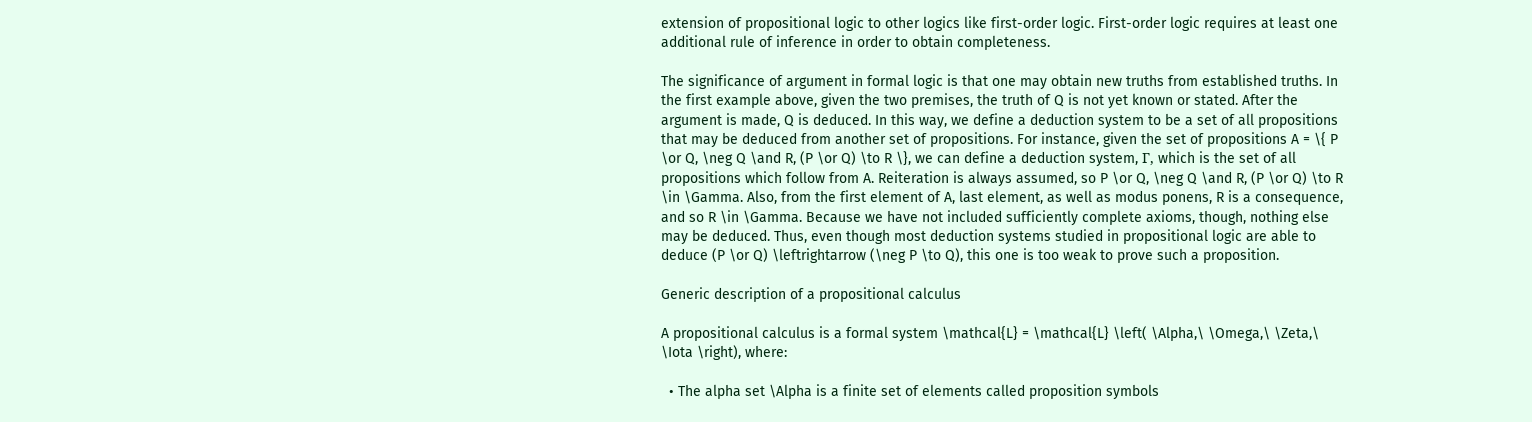extension of propositional logic to other logics like first-order logic. First-order logic requires at least one additional rule of inference in order to obtain completeness.

The significance of argument in formal logic is that one may obtain new truths from established truths. In the first example above, given the two premises, the truth of Q is not yet known or stated. After the argument is made, Q is deduced. In this way, we define a deduction system to be a set of all propositions that may be deduced from another set of propositions. For instance, given the set of propositions A = \{ P \or Q, \neg Q \and R, (P \or Q) \to R \}, we can define a deduction system, Γ, which is the set of all propositions which follow from A. Reiteration is always assumed, so P \or Q, \neg Q \and R, (P \or Q) \to R \in \Gamma. Also, from the first element of A, last element, as well as modus ponens, R is a consequence, and so R \in \Gamma. Because we have not included sufficiently complete axioms, though, nothing else may be deduced. Thus, even though most deduction systems studied in propositional logic are able to deduce (P \or Q) \leftrightarrow (\neg P \to Q), this one is too weak to prove such a proposition.

Generic description of a propositional calculus

A propositional calculus is a formal system \mathcal{L} = \mathcal{L} \left( \Alpha,\ \Omega,\ \Zeta,\ \Iota \right), where:

  • The alpha set \Alpha is a finite set of elements called proposition symbols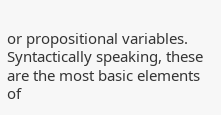or propositional variables. Syntactically speaking, these are the most basic elements of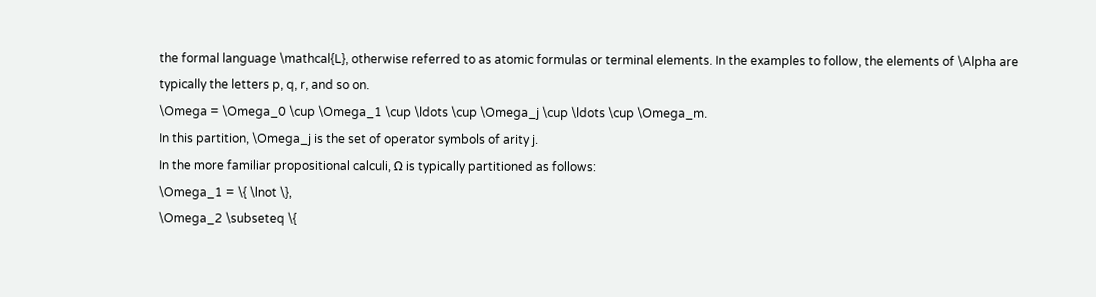the formal language \mathcal{L}, otherwise referred to as atomic formulas or terminal elements. In the examples to follow, the elements of \Alpha are typically the letters p, q, r, and so on.
\Omega = \Omega_0 \cup \Omega_1 \cup \ldots \cup \Omega_j \cup \ldots \cup \Omega_m.
In this partition, \Omega_j is the set of operator symbols of arity j.
In the more familiar propositional calculi, Ω is typically partitioned as follows:
\Omega_1 = \{ \lnot \},
\Omega_2 \subseteq \{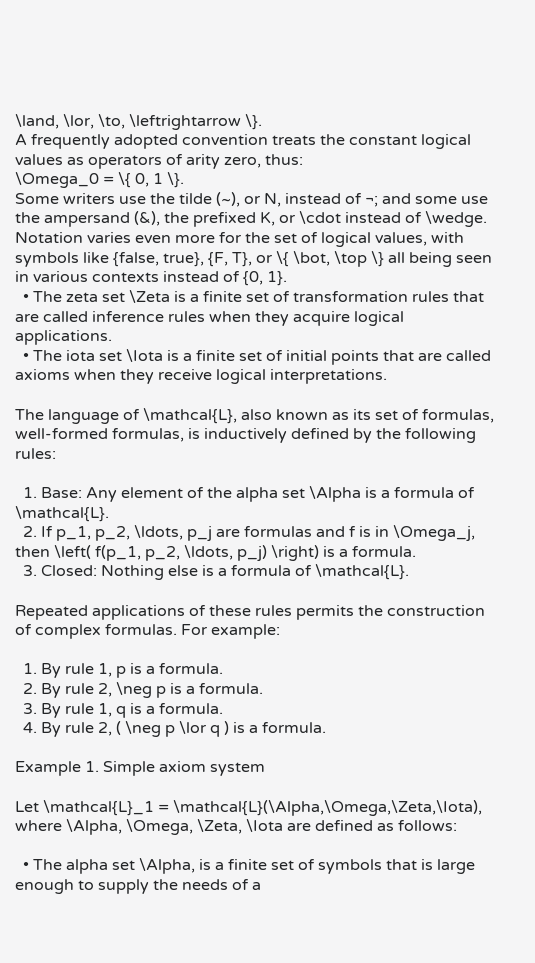\land, \lor, \to, \leftrightarrow \}.
A frequently adopted convention treats the constant logical values as operators of arity zero, thus:
\Omega_0 = \{ 0, 1 \}.
Some writers use the tilde (~), or N, instead of ¬; and some use the ampersand (&), the prefixed K, or \cdot instead of \wedge. Notation varies even more for the set of logical values, with symbols like {false, true}, {F, T}, or \{ \bot, \top \} all being seen in various contexts instead of {0, 1}.
  • The zeta set \Zeta is a finite set of transformation rules that are called inference rules when they acquire logical applications.
  • The iota set \Iota is a finite set of initial points that are called axioms when they receive logical interpretations.

The language of \mathcal{L}, also known as its set of formulas, well-formed formulas, is inductively defined by the following rules:

  1. Base: Any element of the alpha set \Alpha is a formula of \mathcal{L}.
  2. If p_1, p_2, \ldots, p_j are formulas and f is in \Omega_j, then \left( f(p_1, p_2, \ldots, p_j) \right) is a formula.
  3. Closed: Nothing else is a formula of \mathcal{L}.

Repeated applications of these rules permits the construction of complex formulas. For example:

  1. By rule 1, p is a formula.
  2. By rule 2, \neg p is a formula.
  3. By rule 1, q is a formula.
  4. By rule 2, ( \neg p \lor q ) is a formula.

Example 1. Simple axiom system

Let \mathcal{L}_1 = \mathcal{L}(\Alpha,\Omega,\Zeta,\Iota), where \Alpha, \Omega, \Zeta, \Iota are defined as follows:

  • The alpha set \Alpha, is a finite set of symbols that is large enough to supply the needs of a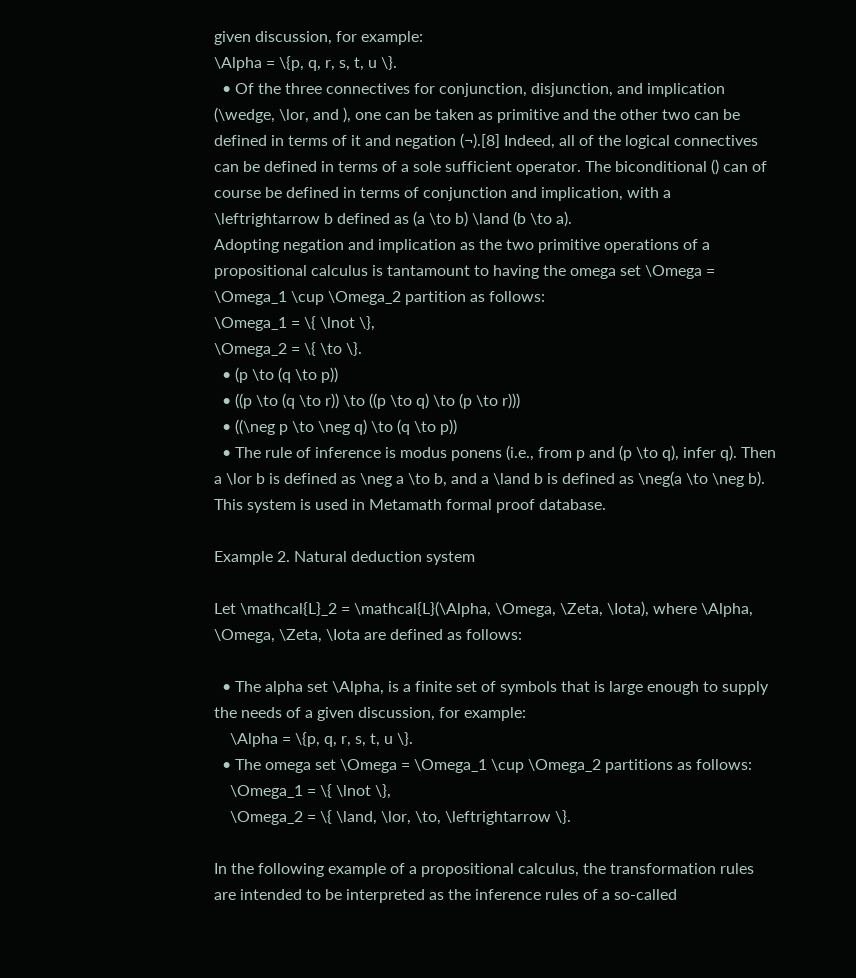given discussion, for example:
\Alpha = \{p, q, r, s, t, u \}.
  • Of the three connectives for conjunction, disjunction, and implication (\wedge, \lor, and ), one can be taken as primitive and the other two can be defined in terms of it and negation (¬).[8] Indeed, all of the logical connectives can be defined in terms of a sole sufficient operator. The biconditional () can of course be defined in terms of conjunction and implication, with a \leftrightarrow b defined as (a \to b) \land (b \to a).
Adopting negation and implication as the two primitive operations of a propositional calculus is tantamount to having the omega set \Omega = \Omega_1 \cup \Omega_2 partition as follows:
\Omega_1 = \{ \lnot \},
\Omega_2 = \{ \to \}.
  • (p \to (q \to p))
  • ((p \to (q \to r)) \to ((p \to q) \to (p \to r)))
  • ((\neg p \to \neg q) \to (q \to p))
  • The rule of inference is modus ponens (i.e., from p and (p \to q), infer q). Then a \lor b is defined as \neg a \to b, and a \land b is defined as \neg(a \to \neg b). This system is used in Metamath formal proof database.

Example 2. Natural deduction system

Let \mathcal{L}_2 = \mathcal{L}(\Alpha, \Omega, \Zeta, \Iota), where \Alpha, \Omega, \Zeta, \Iota are defined as follows:

  • The alpha set \Alpha, is a finite set of symbols that is large enough to supply the needs of a given discussion, for example:
    \Alpha = \{p, q, r, s, t, u \}.
  • The omega set \Omega = \Omega_1 \cup \Omega_2 partitions as follows:
    \Omega_1 = \{ \lnot \},
    \Omega_2 = \{ \land, \lor, \to, \leftrightarrow \}.

In the following example of a propositional calculus, the transformation rules are intended to be interpreted as the inference rules of a so-called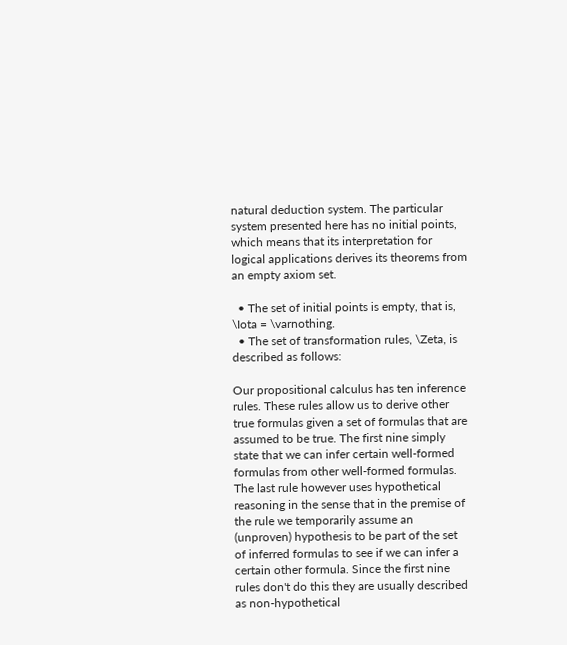natural deduction system. The particular system presented here has no initial points, which means that its interpretation for logical applications derives its theorems from an empty axiom set.

  • The set of initial points is empty, that is, \Iota = \varnothing.
  • The set of transformation rules, \Zeta, is described as follows:

Our propositional calculus has ten inference rules. These rules allow us to derive other true formulas given a set of formulas that are assumed to be true. The first nine simply state that we can infer certain well-formed formulas from other well-formed formulas. The last rule however uses hypothetical reasoning in the sense that in the premise of the rule we temporarily assume an (unproven) hypothesis to be part of the set of inferred formulas to see if we can infer a certain other formula. Since the first nine rules don't do this they are usually described as non-hypothetical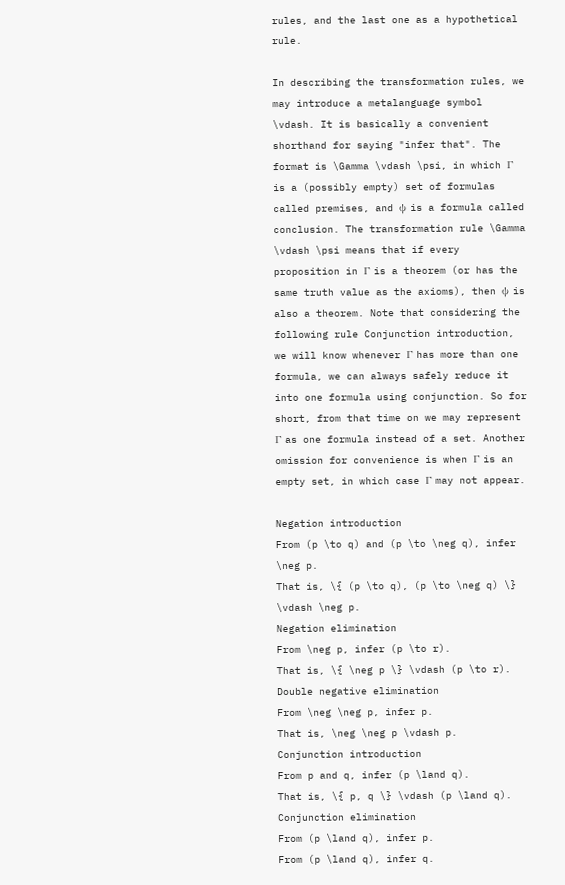rules, and the last one as a hypothetical rule.

In describing the transformation rules, we may introduce a metalanguage symbol \vdash. It is basically a convenient shorthand for saying "infer that". The format is \Gamma \vdash \psi, in which Γ is a (possibly empty) set of formulas called premises, and ψ is a formula called conclusion. The transformation rule \Gamma \vdash \psi means that if every proposition in Γ is a theorem (or has the same truth value as the axioms), then ψ is also a theorem. Note that considering the following rule Conjunction introduction, we will know whenever Γ has more than one formula, we can always safely reduce it into one formula using conjunction. So for short, from that time on we may represent Γ as one formula instead of a set. Another omission for convenience is when Γ is an empty set, in which case Γ may not appear.

Negation introduction
From (p \to q) and (p \to \neg q), infer \neg p.
That is, \{ (p \to q), (p \to \neg q) \} \vdash \neg p.
Negation elimination
From \neg p, infer (p \to r).
That is, \{ \neg p \} \vdash (p \to r).
Double negative elimination
From \neg \neg p, infer p.
That is, \neg \neg p \vdash p.
Conjunction introduction
From p and q, infer (p \land q).
That is, \{ p, q \} \vdash (p \land q).
Conjunction elimination
From (p \land q), infer p.
From (p \land q), infer q.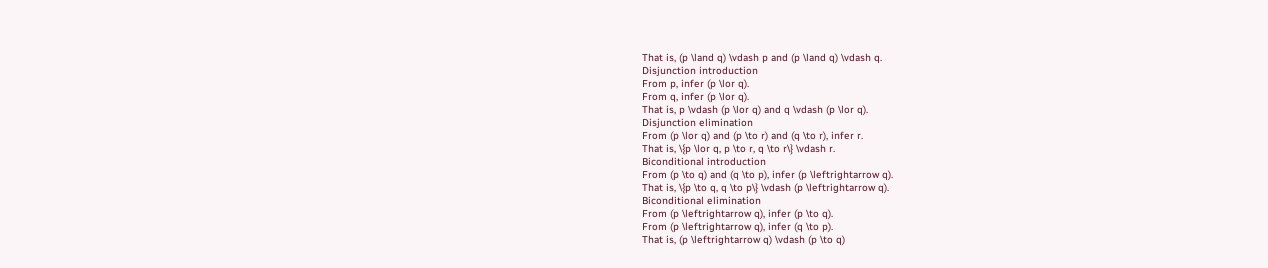That is, (p \land q) \vdash p and (p \land q) \vdash q.
Disjunction introduction
From p, infer (p \lor q).
From q, infer (p \lor q).
That is, p \vdash (p \lor q) and q \vdash (p \lor q).
Disjunction elimination
From (p \lor q) and (p \to r) and (q \to r), infer r.
That is, \{p \lor q, p \to r, q \to r\} \vdash r.
Biconditional introduction
From (p \to q) and (q \to p), infer (p \leftrightarrow q).
That is, \{p \to q, q \to p\} \vdash (p \leftrightarrow q).
Biconditional elimination
From (p \leftrightarrow q), infer (p \to q).
From (p \leftrightarrow q), infer (q \to p).
That is, (p \leftrightarrow q) \vdash (p \to q)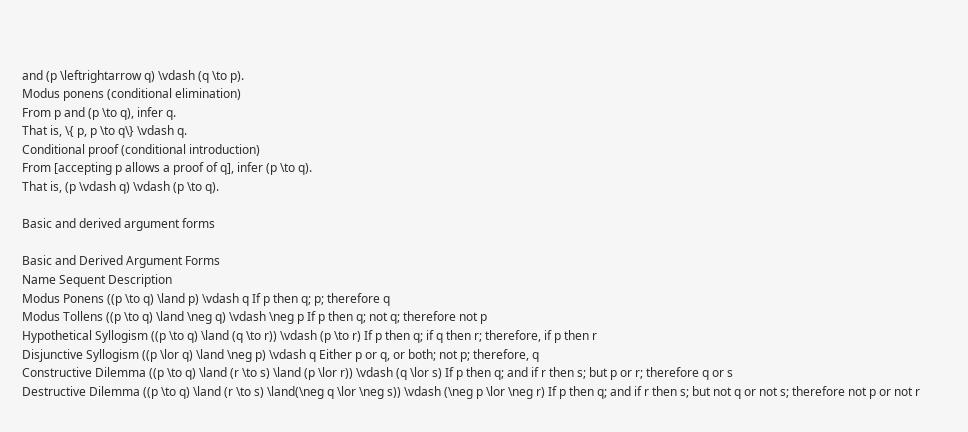and (p \leftrightarrow q) \vdash (q \to p).
Modus ponens (conditional elimination)
From p and (p \to q), infer q.
That is, \{ p, p \to q\} \vdash q.
Conditional proof (conditional introduction)
From [accepting p allows a proof of q], infer (p \to q).
That is, (p \vdash q) \vdash (p \to q).

Basic and derived argument forms

Basic and Derived Argument Forms
Name Sequent Description
Modus Ponens ((p \to q) \land p) \vdash q If p then q; p; therefore q
Modus Tollens ((p \to q) \land \neg q) \vdash \neg p If p then q; not q; therefore not p
Hypothetical Syllogism ((p \to q) \land (q \to r)) \vdash (p \to r) If p then q; if q then r; therefore, if p then r
Disjunctive Syllogism ((p \lor q) \land \neg p) \vdash q Either p or q, or both; not p; therefore, q
Constructive Dilemma ((p \to q) \land (r \to s) \land (p \lor r)) \vdash (q \lor s) If p then q; and if r then s; but p or r; therefore q or s
Destructive Dilemma ((p \to q) \land (r \to s) \land(\neg q \lor \neg s)) \vdash (\neg p \lor \neg r) If p then q; and if r then s; but not q or not s; therefore not p or not r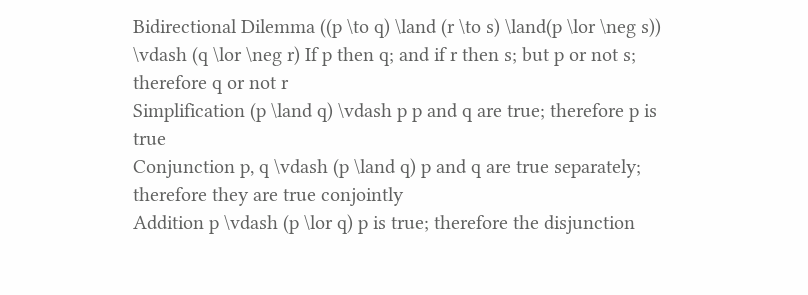Bidirectional Dilemma ((p \to q) \land (r \to s) \land(p \lor \neg s)) \vdash (q \lor \neg r) If p then q; and if r then s; but p or not s; therefore q or not r
Simplification (p \land q) \vdash p p and q are true; therefore p is true
Conjunction p, q \vdash (p \land q) p and q are true separately; therefore they are true conjointly
Addition p \vdash (p \lor q) p is true; therefore the disjunction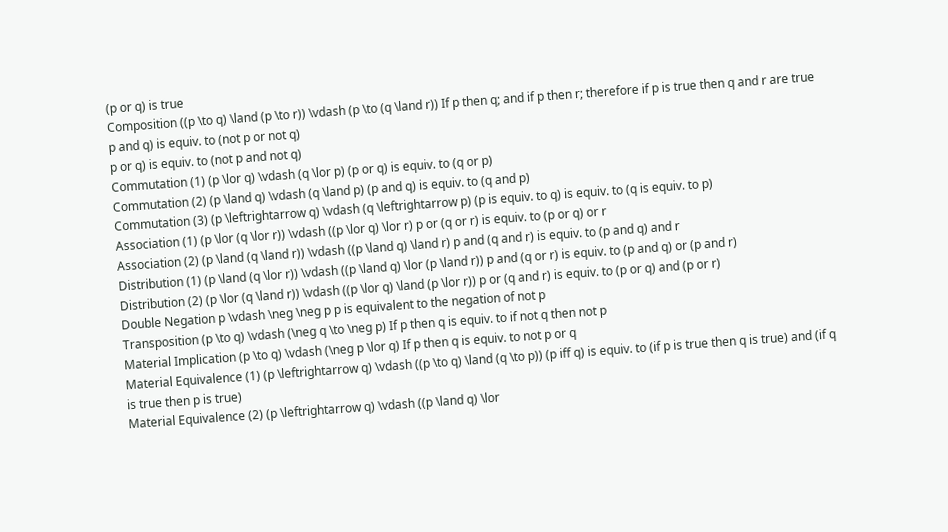(p or q) is true
Composition ((p \to q) \land (p \to r)) \vdash (p \to (q \land r)) If p then q; and if p then r; therefore if p is true then q and r are true
p and q) is equiv. to (not p or not q)
p or q) is equiv. to (not p and not q)
Commutation (1) (p \lor q) \vdash (q \lor p) (p or q) is equiv. to (q or p)
Commutation (2) (p \land q) \vdash (q \land p) (p and q) is equiv. to (q and p)
Commutation (3) (p \leftrightarrow q) \vdash (q \leftrightarrow p) (p is equiv. to q) is equiv. to (q is equiv. to p)
Association (1) (p \lor (q \lor r)) \vdash ((p \lor q) \lor r) p or (q or r) is equiv. to (p or q) or r
Association (2) (p \land (q \land r)) \vdash ((p \land q) \land r) p and (q and r) is equiv. to (p and q) and r
Distribution (1) (p \land (q \lor r)) \vdash ((p \land q) \lor (p \land r)) p and (q or r) is equiv. to (p and q) or (p and r)
Distribution (2) (p \lor (q \land r)) \vdash ((p \lor q) \land (p \lor r)) p or (q and r) is equiv. to (p or q) and (p or r)
Double Negation p \vdash \neg \neg p p is equivalent to the negation of not p
Transposition (p \to q) \vdash (\neg q \to \neg p) If p then q is equiv. to if not q then not p
Material Implication (p \to q) \vdash (\neg p \lor q) If p then q is equiv. to not p or q
Material Equivalence (1) (p \leftrightarrow q) \vdash ((p \to q) \land (q \to p)) (p iff q) is equiv. to (if p is true then q is true) and (if q is true then p is true)
Material Equivalence (2) (p \leftrightarrow q) \vdash ((p \land q) \lor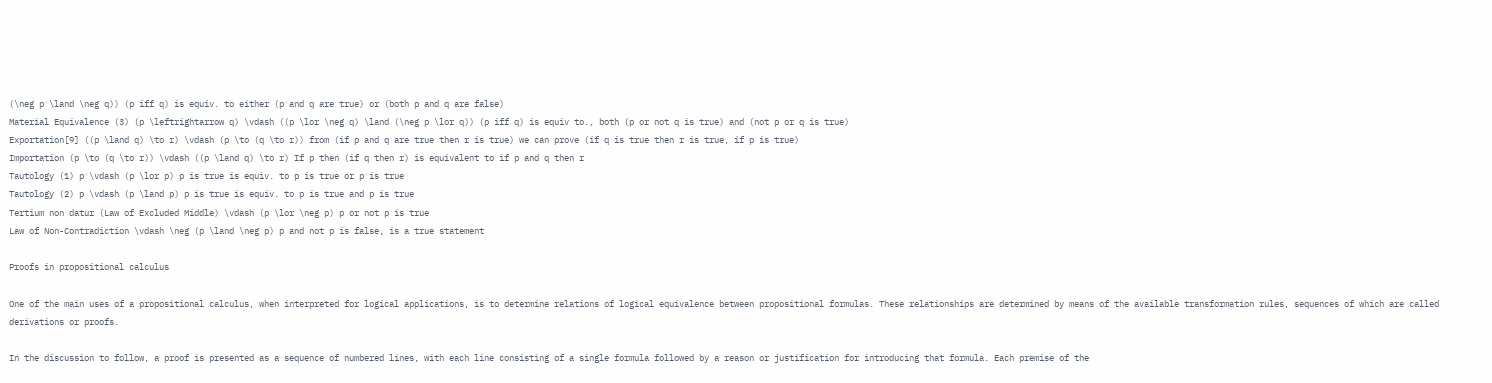(\neg p \land \neg q)) (p iff q) is equiv. to either (p and q are true) or (both p and q are false)
Material Equivalence (3) (p \leftrightarrow q) \vdash ((p \lor \neg q) \land (\neg p \lor q)) (p iff q) is equiv to., both (p or not q is true) and (not p or q is true)
Exportation[9] ((p \land q) \to r) \vdash (p \to (q \to r)) from (if p and q are true then r is true) we can prove (if q is true then r is true, if p is true)
Importation (p \to (q \to r)) \vdash ((p \land q) \to r) If p then (if q then r) is equivalent to if p and q then r
Tautology (1) p \vdash (p \lor p) p is true is equiv. to p is true or p is true
Tautology (2) p \vdash (p \land p) p is true is equiv. to p is true and p is true
Tertium non datur (Law of Excluded Middle) \vdash (p \lor \neg p) p or not p is true
Law of Non-Contradiction \vdash \neg (p \land \neg p) p and not p is false, is a true statement

Proofs in propositional calculus

One of the main uses of a propositional calculus, when interpreted for logical applications, is to determine relations of logical equivalence between propositional formulas. These relationships are determined by means of the available transformation rules, sequences of which are called derivations or proofs.

In the discussion to follow, a proof is presented as a sequence of numbered lines, with each line consisting of a single formula followed by a reason or justification for introducing that formula. Each premise of the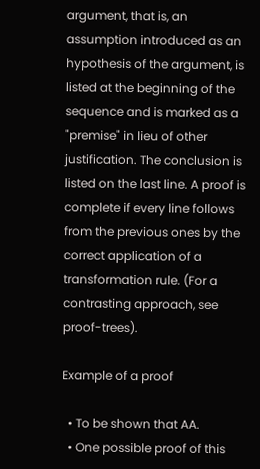argument, that is, an assumption introduced as an hypothesis of the argument, is listed at the beginning of the sequence and is marked as a "premise" in lieu of other justification. The conclusion is listed on the last line. A proof is complete if every line follows from the previous ones by the correct application of a transformation rule. (For a contrasting approach, see proof-trees).

Example of a proof

  • To be shown that AA.
  • One possible proof of this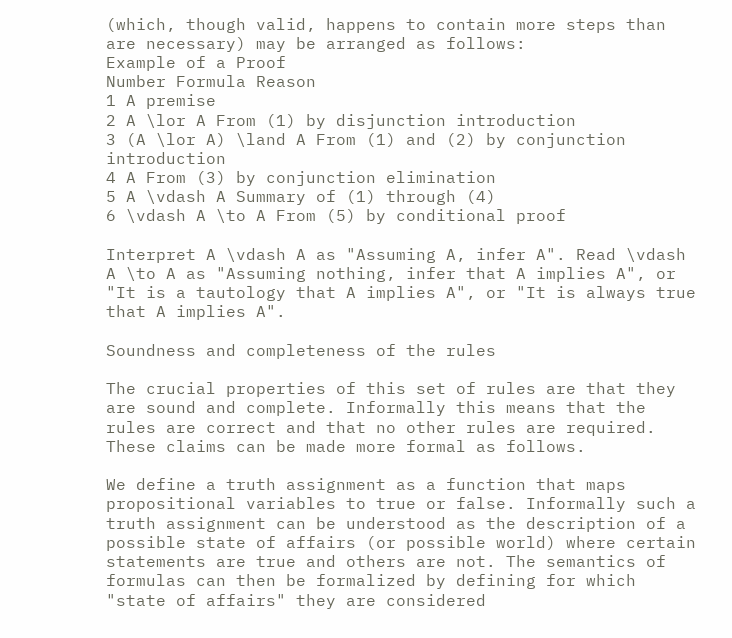(which, though valid, happens to contain more steps than are necessary) may be arranged as follows:
Example of a Proof
Number Formula Reason
1 A premise
2 A \lor A From (1) by disjunction introduction
3 (A \lor A) \land A From (1) and (2) by conjunction introduction
4 A From (3) by conjunction elimination
5 A \vdash A Summary of (1) through (4)
6 \vdash A \to A From (5) by conditional proof

Interpret A \vdash A as "Assuming A, infer A". Read \vdash A \to A as "Assuming nothing, infer that A implies A", or "It is a tautology that A implies A", or "It is always true that A implies A".

Soundness and completeness of the rules

The crucial properties of this set of rules are that they are sound and complete. Informally this means that the rules are correct and that no other rules are required. These claims can be made more formal as follows.

We define a truth assignment as a function that maps propositional variables to true or false. Informally such a truth assignment can be understood as the description of a possible state of affairs (or possible world) where certain statements are true and others are not. The semantics of formulas can then be formalized by defining for which "state of affairs" they are considered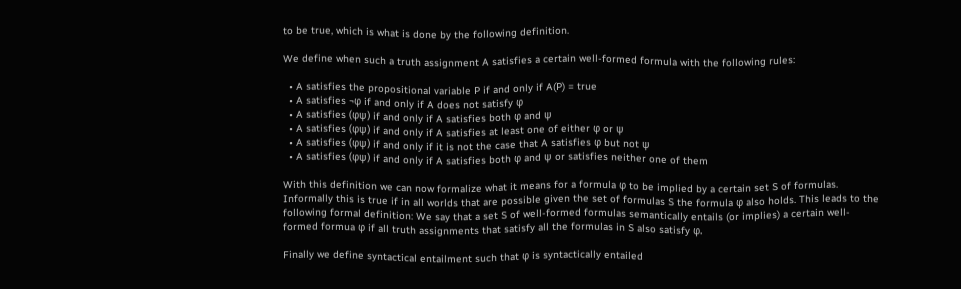to be true, which is what is done by the following definition.

We define when such a truth assignment A satisfies a certain well-formed formula with the following rules:

  • A satisfies the propositional variable P if and only if A(P) = true
  • A satisfies ¬φ if and only if A does not satisfy φ
  • A satisfies (φψ) if and only if A satisfies both φ and ψ
  • A satisfies (φψ) if and only if A satisfies at least one of either φ or ψ
  • A satisfies (φψ) if and only if it is not the case that A satisfies φ but not ψ
  • A satisfies (φψ) if and only if A satisfies both φ and ψ or satisfies neither one of them

With this definition we can now formalize what it means for a formula φ to be implied by a certain set S of formulas. Informally this is true if in all worlds that are possible given the set of formulas S the formula φ also holds. This leads to the following formal definition: We say that a set S of well-formed formulas semantically entails (or implies) a certain well-formed formua φ if all truth assignments that satisfy all the formulas in S also satisfy φ.

Finally we define syntactical entailment such that φ is syntactically entailed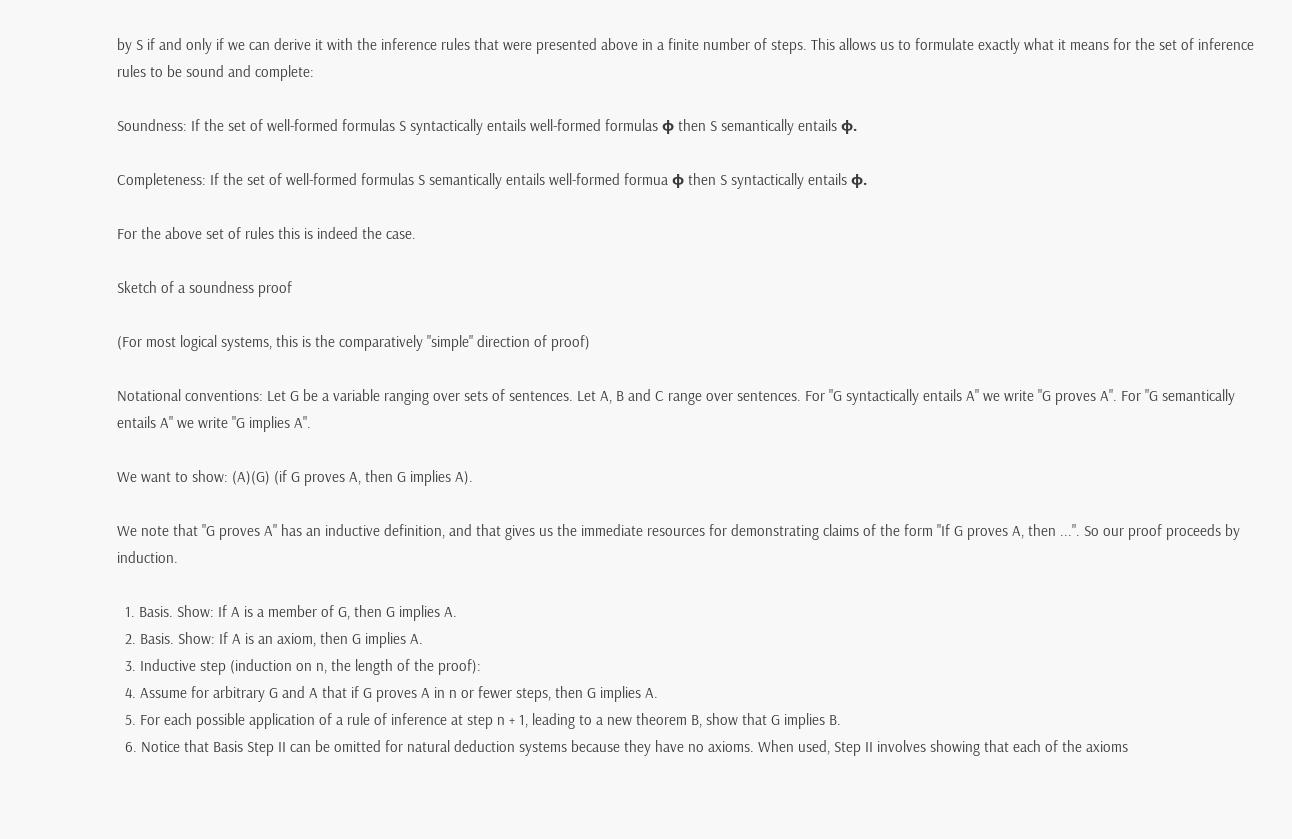by S if and only if we can derive it with the inference rules that were presented above in a finite number of steps. This allows us to formulate exactly what it means for the set of inference rules to be sound and complete:

Soundness: If the set of well-formed formulas S syntactically entails well-formed formulas φ then S semantically entails φ.

Completeness: If the set of well-formed formulas S semantically entails well-formed formua φ then S syntactically entails φ.

For the above set of rules this is indeed the case.

Sketch of a soundness proof

(For most logical systems, this is the comparatively "simple" direction of proof)

Notational conventions: Let G be a variable ranging over sets of sentences. Let A, B and C range over sentences. For "G syntactically entails A" we write "G proves A". For "G semantically entails A" we write "G implies A".

We want to show: (A)(G) (if G proves A, then G implies A).

We note that "G proves A" has an inductive definition, and that gives us the immediate resources for demonstrating claims of the form "If G proves A, then ...". So our proof proceeds by induction.

  1. Basis. Show: If A is a member of G, then G implies A.
  2. Basis. Show: If A is an axiom, then G implies A.
  3. Inductive step (induction on n, the length of the proof):
  4. Assume for arbitrary G and A that if G proves A in n or fewer steps, then G implies A.
  5. For each possible application of a rule of inference at step n + 1, leading to a new theorem B, show that G implies B.
  6. Notice that Basis Step II can be omitted for natural deduction systems because they have no axioms. When used, Step II involves showing that each of the axioms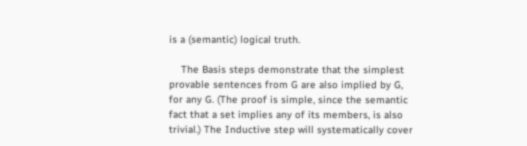is a (semantic) logical truth.

    The Basis steps demonstrate that the simplest provable sentences from G are also implied by G, for any G. (The proof is simple, since the semantic fact that a set implies any of its members, is also trivial.) The Inductive step will systematically cover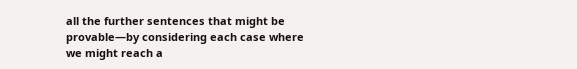all the further sentences that might be provable—by considering each case where we might reach a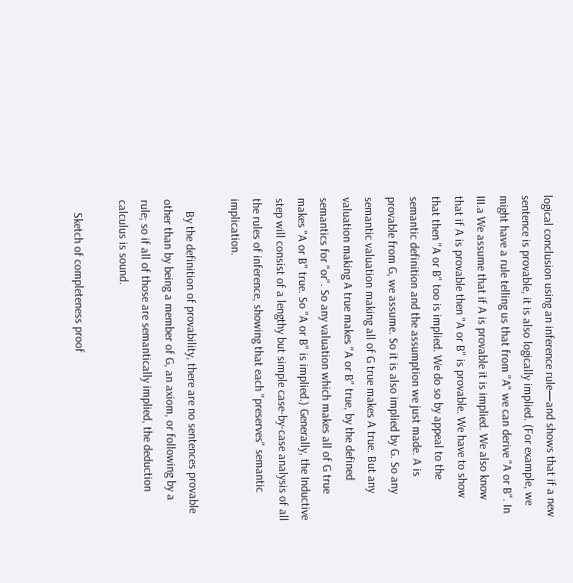logical conclusion using an inference rule—and shows that if a new sentence is provable, it is also logically implied. (For example, we might have a rule telling us that from "A" we can derive "A or B". In III.a We assume that if A is provable it is implied. We also know that if A is provable then "A or B" is provable. We have to show that then "A or B" too is implied. We do so by appeal to the semantic definition and the assumption we just made. A is provable from G, we assume. So it is also implied by G. So any semantic valuation making all of G true makes A true. But any valuation making A true makes "A or B" true, by the defined semantics for "or". So any valuation which makes all of G true makes "A or B" true. So "A or B" is implied.) Generally, the Inductive step will consist of a lengthy but simple case-by-case analysis of all the rules of inference, showing that each "preserves" semantic implication.

    By the definition of provability, there are no sentences provable other than by being a member of G, an axiom, or following by a rule; so if all of those are semantically implied, the deduction calculus is sound.

    Sketch of completeness proof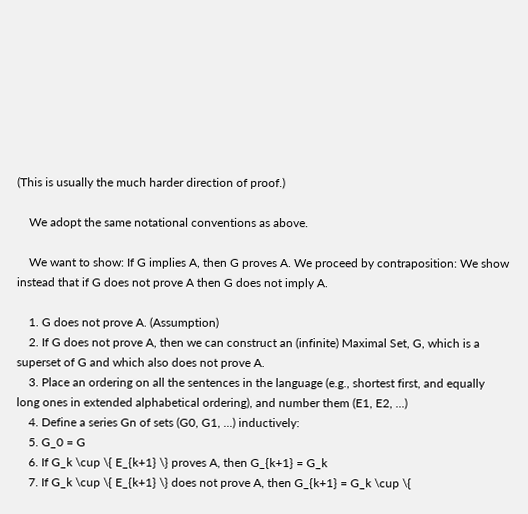(This is usually the much harder direction of proof.)

    We adopt the same notational conventions as above.

    We want to show: If G implies A, then G proves A. We proceed by contraposition: We show instead that if G does not prove A then G does not imply A.

    1. G does not prove A. (Assumption)
    2. If G does not prove A, then we can construct an (infinite) Maximal Set, G, which is a superset of G and which also does not prove A.
    3. Place an ordering on all the sentences in the language (e.g., shortest first, and equally long ones in extended alphabetical ordering), and number them (E1, E2, ...)
    4. Define a series Gn of sets (G0, G1, ...) inductively:
    5. G_0 = G
    6. If G_k \cup \{ E_{k+1} \} proves A, then G_{k+1} = G_k
    7. If G_k \cup \{ E_{k+1} \} does not prove A, then G_{k+1} = G_k \cup \{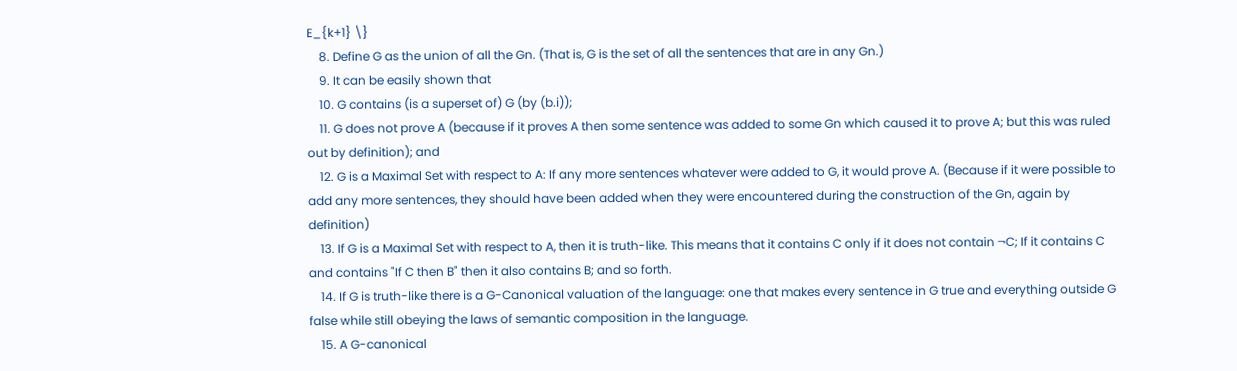E_{k+1} \}
    8. Define G as the union of all the Gn. (That is, G is the set of all the sentences that are in any Gn.)
    9. It can be easily shown that
    10. G contains (is a superset of) G (by (b.i));
    11. G does not prove A (because if it proves A then some sentence was added to some Gn which caused it to prove A; but this was ruled out by definition); and
    12. G is a Maximal Set with respect to A: If any more sentences whatever were added to G, it would prove A. (Because if it were possible to add any more sentences, they should have been added when they were encountered during the construction of the Gn, again by definition)
    13. If G is a Maximal Set with respect to A, then it is truth-like. This means that it contains C only if it does not contain ¬C; If it contains C and contains "If C then B" then it also contains B; and so forth.
    14. If G is truth-like there is a G-Canonical valuation of the language: one that makes every sentence in G true and everything outside G false while still obeying the laws of semantic composition in the language.
    15. A G-canonical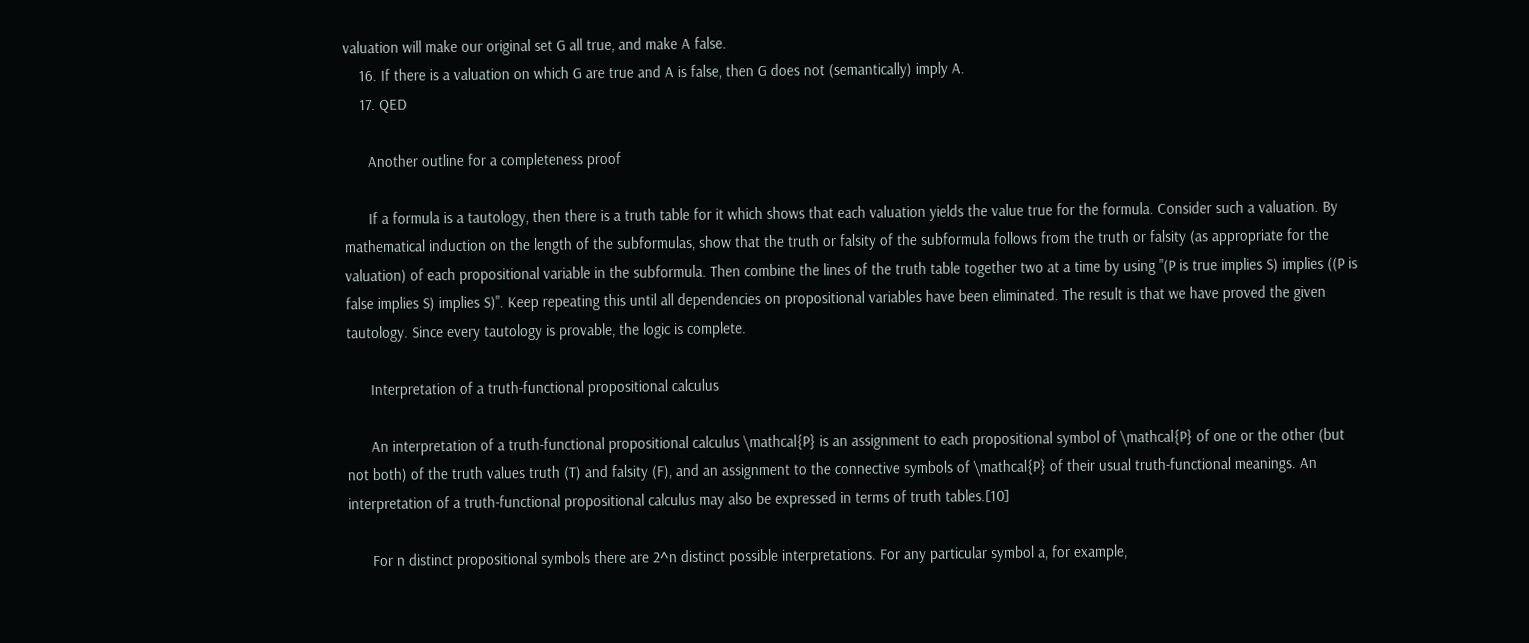valuation will make our original set G all true, and make A false.
    16. If there is a valuation on which G are true and A is false, then G does not (semantically) imply A.
    17. QED

      Another outline for a completeness proof

      If a formula is a tautology, then there is a truth table for it which shows that each valuation yields the value true for the formula. Consider such a valuation. By mathematical induction on the length of the subformulas, show that the truth or falsity of the subformula follows from the truth or falsity (as appropriate for the valuation) of each propositional variable in the subformula. Then combine the lines of the truth table together two at a time by using "(P is true implies S) implies ((P is false implies S) implies S)". Keep repeating this until all dependencies on propositional variables have been eliminated. The result is that we have proved the given tautology. Since every tautology is provable, the logic is complete.

      Interpretation of a truth-functional propositional calculus

      An interpretation of a truth-functional propositional calculus \mathcal{P} is an assignment to each propositional symbol of \mathcal{P} of one or the other (but not both) of the truth values truth (T) and falsity (F), and an assignment to the connective symbols of \mathcal{P} of their usual truth-functional meanings. An interpretation of a truth-functional propositional calculus may also be expressed in terms of truth tables.[10]

      For n distinct propositional symbols there are 2^n distinct possible interpretations. For any particular symbol a, for example,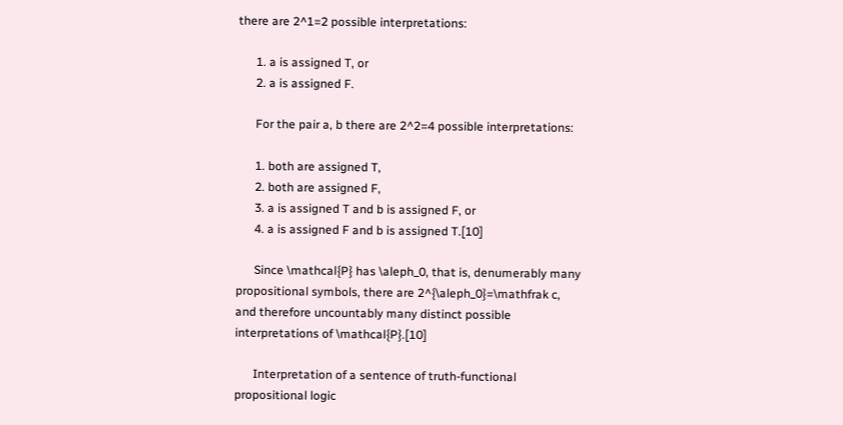there are 2^1=2 possible interpretations:

      1. a is assigned T, or
      2. a is assigned F.

      For the pair a, b there are 2^2=4 possible interpretations:

      1. both are assigned T,
      2. both are assigned F,
      3. a is assigned T and b is assigned F, or
      4. a is assigned F and b is assigned T.[10]

      Since \mathcal{P} has \aleph_0, that is, denumerably many propositional symbols, there are 2^{\aleph_0}=\mathfrak c, and therefore uncountably many distinct possible interpretations of \mathcal{P}.[10]

      Interpretation of a sentence of truth-functional propositional logic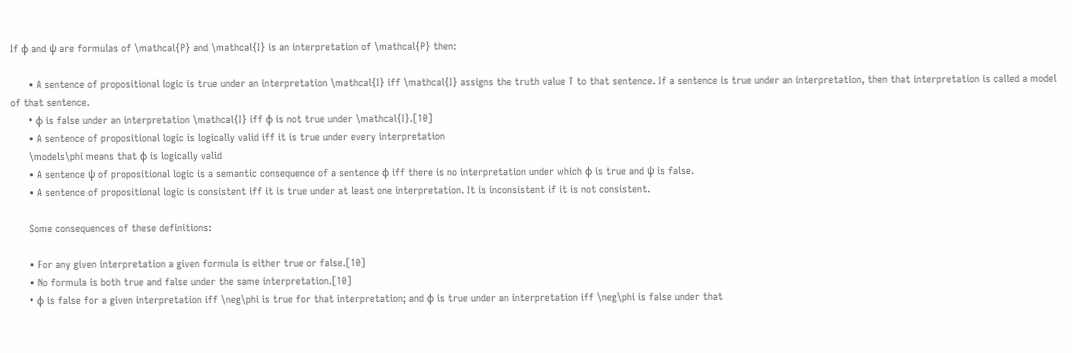If φ and ψ are formulas of \mathcal{P} and \mathcal{I} is an interpretation of \mathcal{P} then:

      • A sentence of propositional logic is true under an interpretation \mathcal{I} iff \mathcal{I} assigns the truth value T to that sentence. If a sentence is true under an interpretation, then that interpretation is called a model of that sentence.
      • φ is false under an interpretation \mathcal{I} iff φ is not true under \mathcal{I}.[10]
      • A sentence of propositional logic is logically valid iff it is true under every interpretation
      \models\phi means that φ is logically valid
      • A sentence ψ of propositional logic is a semantic consequence of a sentence φ iff there is no interpretation under which φ is true and ψ is false.
      • A sentence of propositional logic is consistent iff it is true under at least one interpretation. It is inconsistent if it is not consistent.

      Some consequences of these definitions:

      • For any given interpretation a given formula is either true or false.[10]
      • No formula is both true and false under the same interpretation.[10]
      • φ is false for a given interpretation iff \neg\phi is true for that interpretation; and φ is true under an interpretation iff \neg\phi is false under that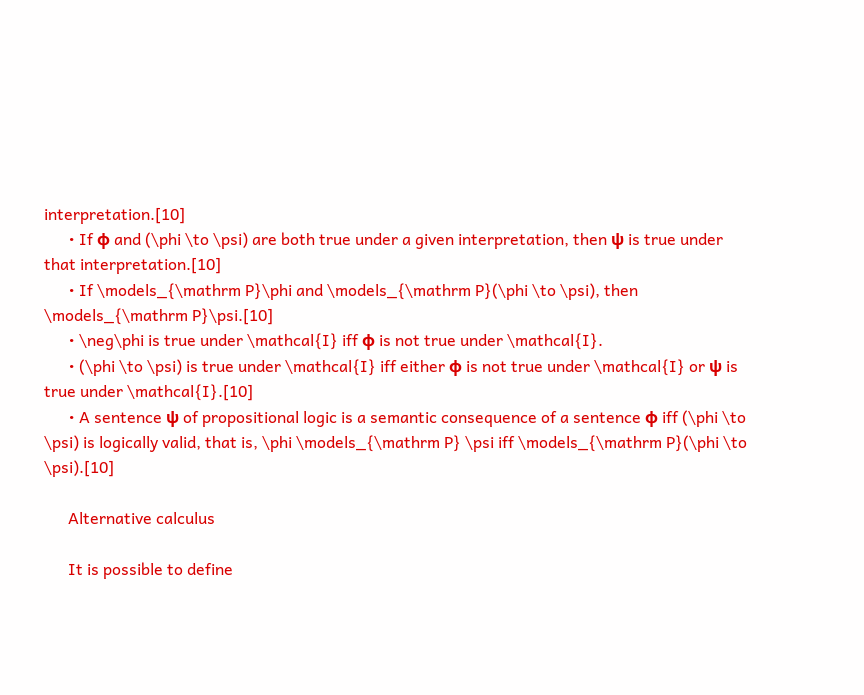interpretation.[10]
      • If φ and (\phi \to \psi) are both true under a given interpretation, then ψ is true under that interpretation.[10]
      • If \models_{\mathrm P}\phi and \models_{\mathrm P}(\phi \to \psi), then \models_{\mathrm P}\psi.[10]
      • \neg\phi is true under \mathcal{I} iff φ is not true under \mathcal{I}.
      • (\phi \to \psi) is true under \mathcal{I} iff either φ is not true under \mathcal{I} or ψ is true under \mathcal{I}.[10]
      • A sentence ψ of propositional logic is a semantic consequence of a sentence φ iff (\phi \to \psi) is logically valid, that is, \phi \models_{\mathrm P} \psi iff \models_{\mathrm P}(\phi \to \psi).[10]

      Alternative calculus

      It is possible to define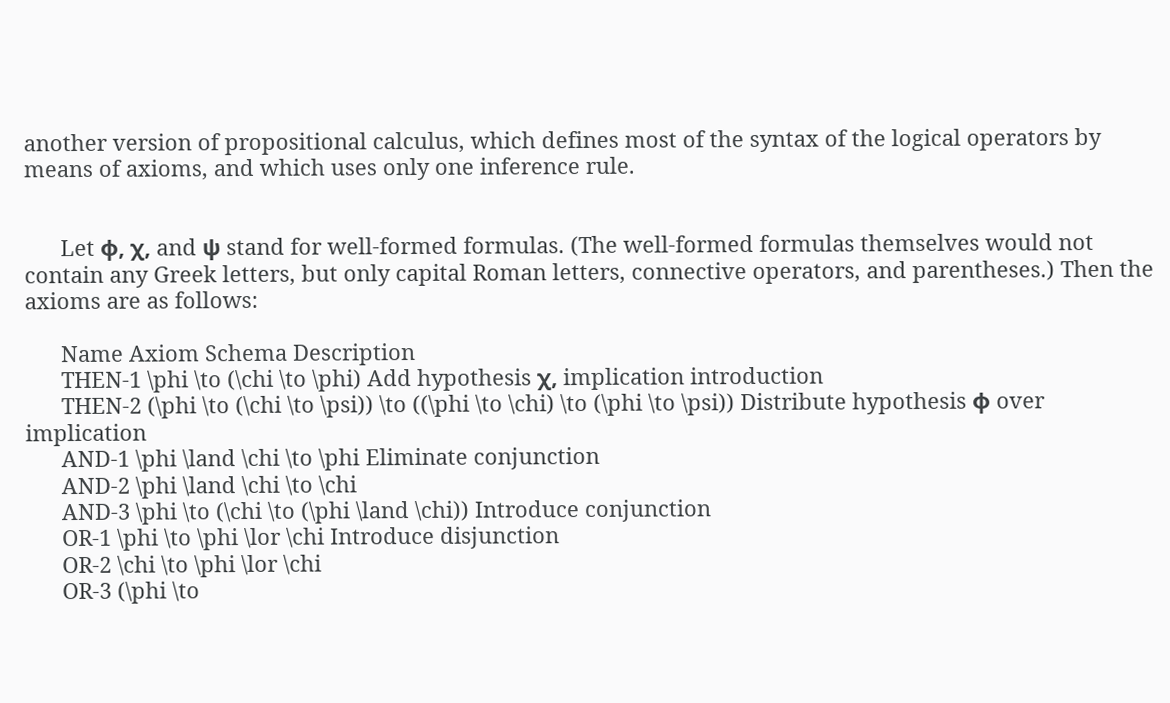another version of propositional calculus, which defines most of the syntax of the logical operators by means of axioms, and which uses only one inference rule.


      Let φ, χ, and ψ stand for well-formed formulas. (The well-formed formulas themselves would not contain any Greek letters, but only capital Roman letters, connective operators, and parentheses.) Then the axioms are as follows:

      Name Axiom Schema Description
      THEN-1 \phi \to (\chi \to \phi) Add hypothesis χ, implication introduction
      THEN-2 (\phi \to (\chi \to \psi)) \to ((\phi \to \chi) \to (\phi \to \psi)) Distribute hypothesis φ over implication
      AND-1 \phi \land \chi \to \phi Eliminate conjunction
      AND-2 \phi \land \chi \to \chi
      AND-3 \phi \to (\chi \to (\phi \land \chi)) Introduce conjunction
      OR-1 \phi \to \phi \lor \chi Introduce disjunction
      OR-2 \chi \to \phi \lor \chi
      OR-3 (\phi \to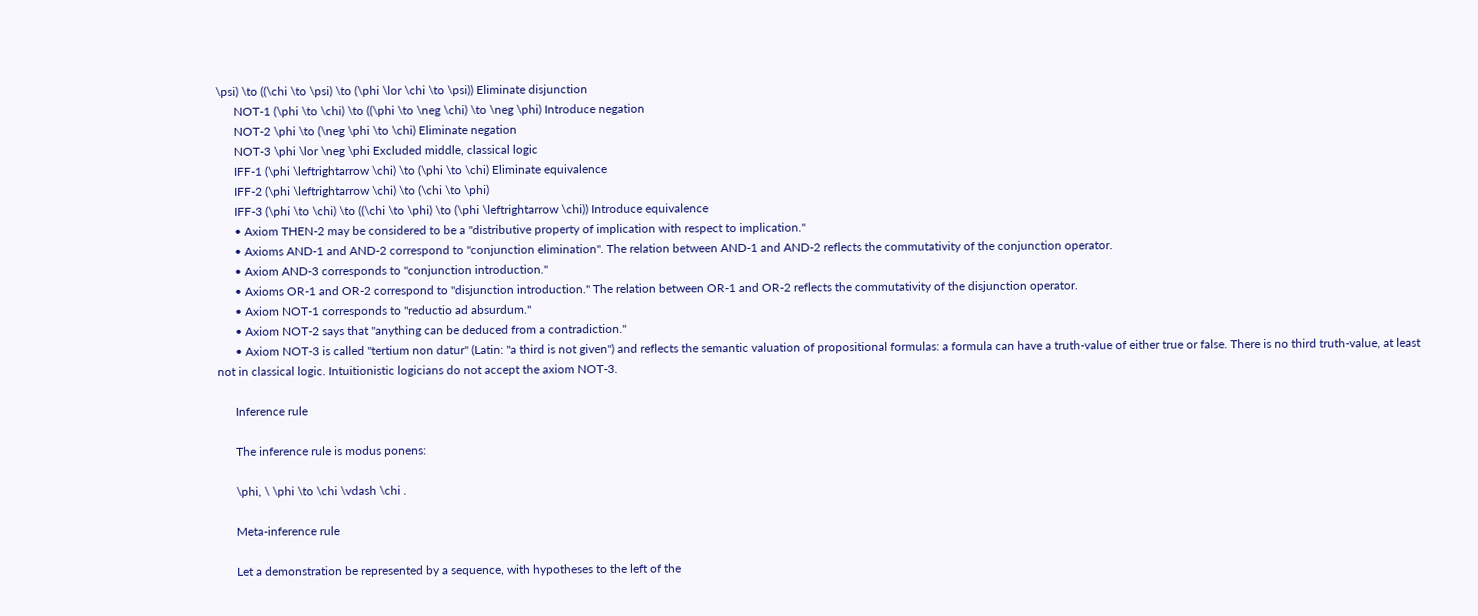\psi) \to ((\chi \to \psi) \to (\phi \lor \chi \to \psi)) Eliminate disjunction
      NOT-1 (\phi \to \chi) \to ((\phi \to \neg \chi) \to \neg \phi) Introduce negation
      NOT-2 \phi \to (\neg \phi \to \chi) Eliminate negation
      NOT-3 \phi \lor \neg \phi Excluded middle, classical logic
      IFF-1 (\phi \leftrightarrow \chi) \to (\phi \to \chi) Eliminate equivalence
      IFF-2 (\phi \leftrightarrow \chi) \to (\chi \to \phi)
      IFF-3 (\phi \to \chi) \to ((\chi \to \phi) \to (\phi \leftrightarrow \chi)) Introduce equivalence
      • Axiom THEN-2 may be considered to be a "distributive property of implication with respect to implication."
      • Axioms AND-1 and AND-2 correspond to "conjunction elimination". The relation between AND-1 and AND-2 reflects the commutativity of the conjunction operator.
      • Axiom AND-3 corresponds to "conjunction introduction."
      • Axioms OR-1 and OR-2 correspond to "disjunction introduction." The relation between OR-1 and OR-2 reflects the commutativity of the disjunction operator.
      • Axiom NOT-1 corresponds to "reductio ad absurdum."
      • Axiom NOT-2 says that "anything can be deduced from a contradiction."
      • Axiom NOT-3 is called "tertium non datur" (Latin: "a third is not given") and reflects the semantic valuation of propositional formulas: a formula can have a truth-value of either true or false. There is no third truth-value, at least not in classical logic. Intuitionistic logicians do not accept the axiom NOT-3.

      Inference rule

      The inference rule is modus ponens:

      \phi, \ \phi \to \chi \vdash \chi .

      Meta-inference rule

      Let a demonstration be represented by a sequence, with hypotheses to the left of the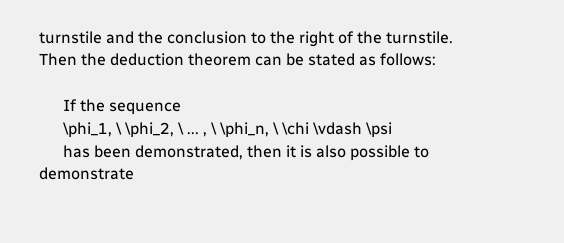turnstile and the conclusion to the right of the turnstile. Then the deduction theorem can be stated as follows:

      If the sequence
      \phi_1, \ \phi_2, \ ... , \ \phi_n, \ \chi \vdash \psi
      has been demonstrated, then it is also possible to demonstrate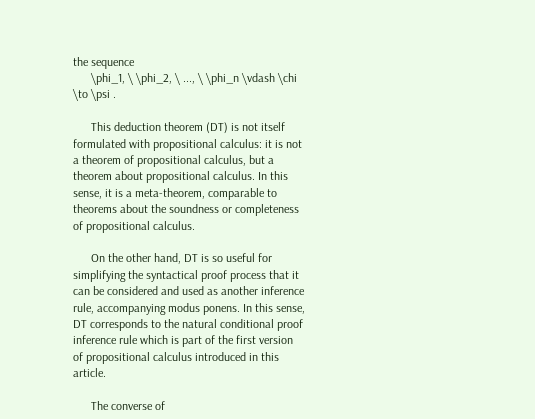the sequence
      \phi_1, \ \phi_2, \ ..., \ \phi_n \vdash \chi \to \psi .

      This deduction theorem (DT) is not itself formulated with propositional calculus: it is not a theorem of propositional calculus, but a theorem about propositional calculus. In this sense, it is a meta-theorem, comparable to theorems about the soundness or completeness of propositional calculus.

      On the other hand, DT is so useful for simplifying the syntactical proof process that it can be considered and used as another inference rule, accompanying modus ponens. In this sense, DT corresponds to the natural conditional proof inference rule which is part of the first version of propositional calculus introduced in this article.

      The converse of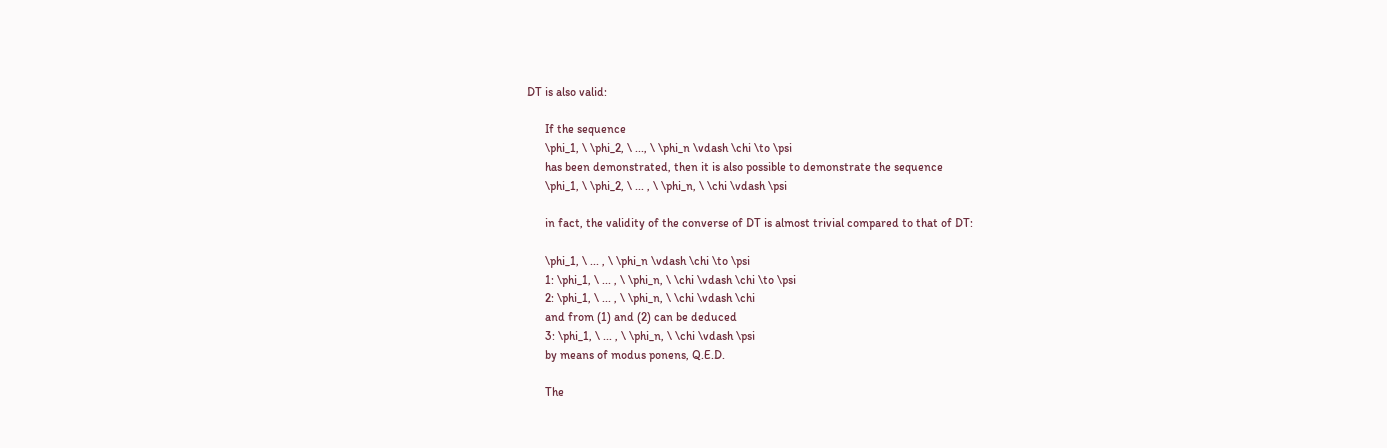DT is also valid:

      If the sequence
      \phi_1, \ \phi_2, \ ..., \ \phi_n \vdash \chi \to \psi
      has been demonstrated, then it is also possible to demonstrate the sequence
      \phi_1, \ \phi_2, \ ... , \ \phi_n, \ \chi \vdash \psi

      in fact, the validity of the converse of DT is almost trivial compared to that of DT:

      \phi_1, \ ... , \ \phi_n \vdash \chi \to \psi
      1: \phi_1, \ ... , \ \phi_n, \ \chi \vdash \chi \to \psi
      2: \phi_1, \ ... , \ \phi_n, \ \chi \vdash \chi
      and from (1) and (2) can be deduced
      3: \phi_1, \ ... , \ \phi_n, \ \chi \vdash \psi
      by means of modus ponens, Q.E.D.

      The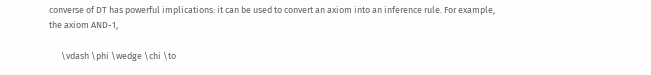converse of DT has powerful implications: it can be used to convert an axiom into an inference rule. For example, the axiom AND-1,

      \vdash \phi \wedge \chi \to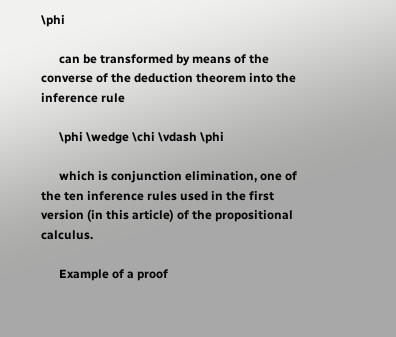\phi

      can be transformed by means of the converse of the deduction theorem into the inference rule

      \phi \wedge \chi \vdash \phi

      which is conjunction elimination, one of the ten inference rules used in the first version (in this article) of the propositional calculus.

      Example of a proof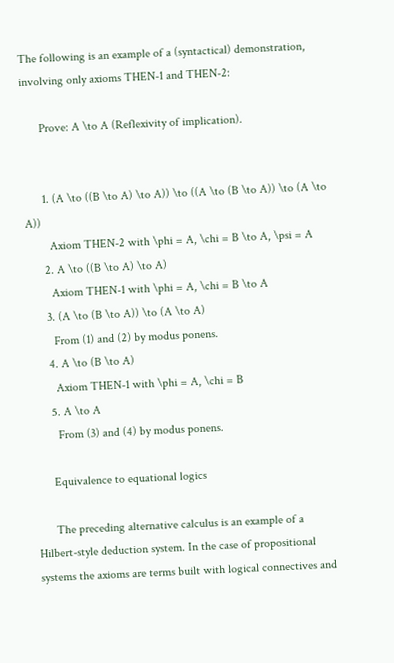The following is an example of a (syntactical) demonstration, involving only axioms THEN-1 and THEN-2:

      Prove: A \to A (Reflexivity of implication).


      1. (A \to ((B \to A) \to A)) \to ((A \to (B \to A)) \to (A \to A))
        Axiom THEN-2 with \phi = A, \chi = B \to A, \psi = A
      2. A \to ((B \to A) \to A)
        Axiom THEN-1 with \phi = A, \chi = B \to A
      3. (A \to (B \to A)) \to (A \to A)
        From (1) and (2) by modus ponens.
      4. A \to (B \to A)
        Axiom THEN-1 with \phi = A, \chi = B
      5. A \to A
        From (3) and (4) by modus ponens.

      Equivalence to equational logics

      The preceding alternative calculus is an example of a Hilbert-style deduction system. In the case of propositional systems the axioms are terms built with logical connectives and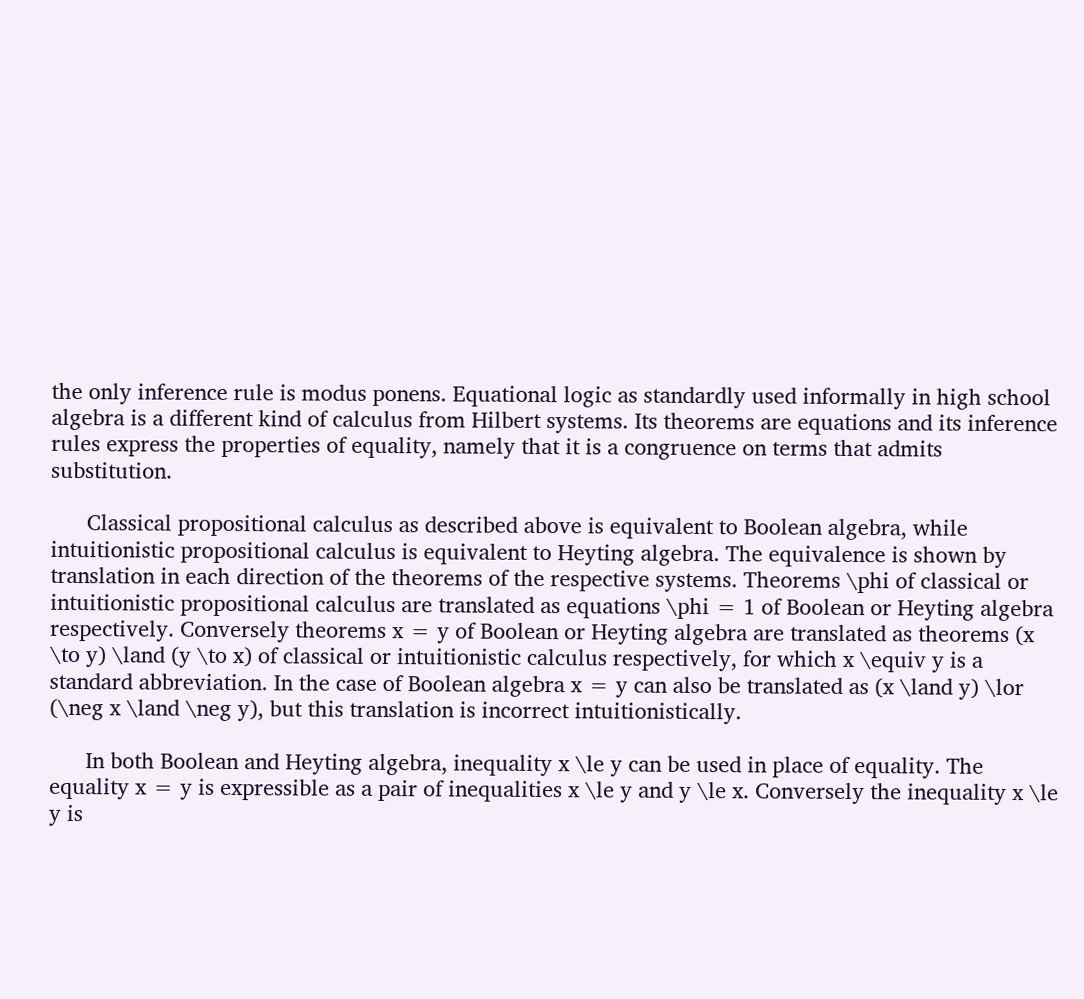the only inference rule is modus ponens. Equational logic as standardly used informally in high school algebra is a different kind of calculus from Hilbert systems. Its theorems are equations and its inference rules express the properties of equality, namely that it is a congruence on terms that admits substitution.

      Classical propositional calculus as described above is equivalent to Boolean algebra, while intuitionistic propositional calculus is equivalent to Heyting algebra. The equivalence is shown by translation in each direction of the theorems of the respective systems. Theorems \phi of classical or intuitionistic propositional calculus are translated as equations \phi = 1 of Boolean or Heyting algebra respectively. Conversely theorems x = y of Boolean or Heyting algebra are translated as theorems (x \to y) \land (y \to x) of classical or intuitionistic calculus respectively, for which x \equiv y is a standard abbreviation. In the case of Boolean algebra x = y can also be translated as (x \land y) \lor (\neg x \land \neg y), but this translation is incorrect intuitionistically.

      In both Boolean and Heyting algebra, inequality x \le y can be used in place of equality. The equality x = y is expressible as a pair of inequalities x \le y and y \le x. Conversely the inequality x \le y is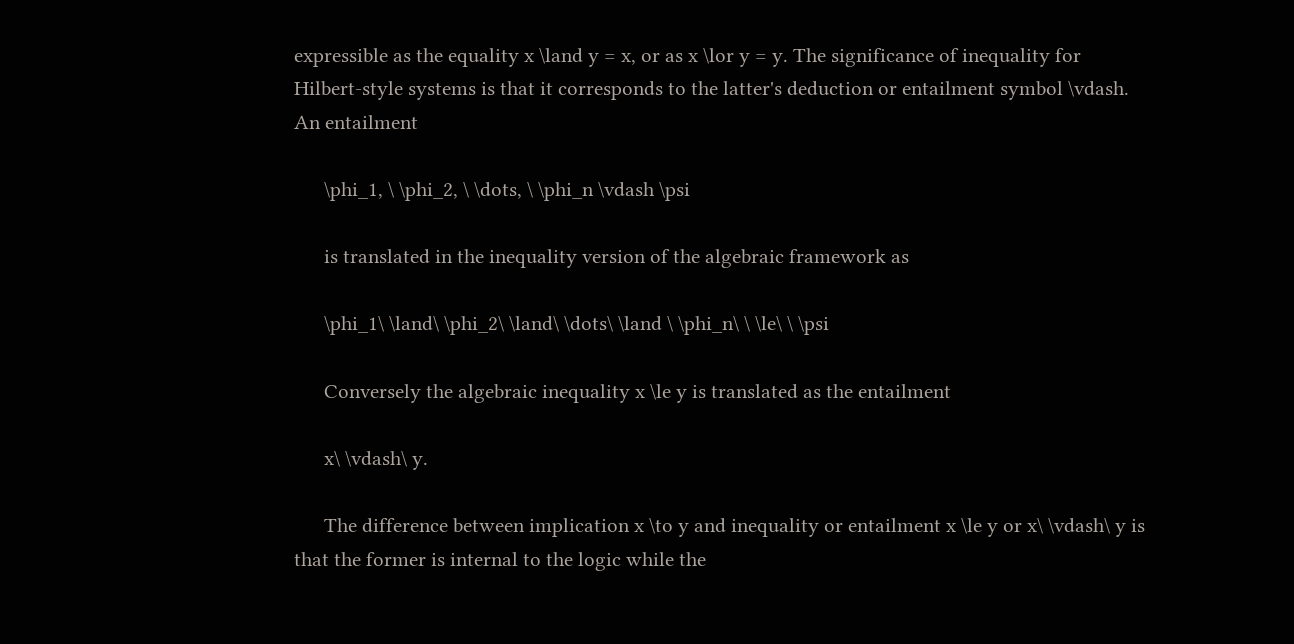expressible as the equality x \land y = x, or as x \lor y = y. The significance of inequality for Hilbert-style systems is that it corresponds to the latter's deduction or entailment symbol \vdash. An entailment

      \phi_1, \ \phi_2, \ \dots, \ \phi_n \vdash \psi

      is translated in the inequality version of the algebraic framework as

      \phi_1\ \land\ \phi_2\ \land\ \dots\ \land \ \phi_n\ \ \le\ \ \psi

      Conversely the algebraic inequality x \le y is translated as the entailment

      x\ \vdash\ y.

      The difference between implication x \to y and inequality or entailment x \le y or x\ \vdash\ y is that the former is internal to the logic while the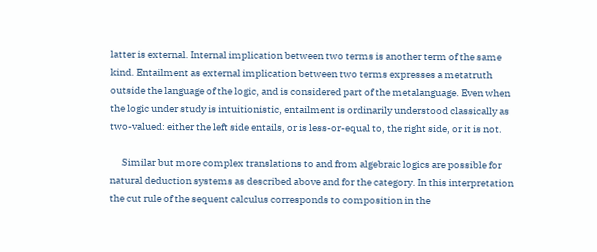latter is external. Internal implication between two terms is another term of the same kind. Entailment as external implication between two terms expresses a metatruth outside the language of the logic, and is considered part of the metalanguage. Even when the logic under study is intuitionistic, entailment is ordinarily understood classically as two-valued: either the left side entails, or is less-or-equal to, the right side, or it is not.

      Similar but more complex translations to and from algebraic logics are possible for natural deduction systems as described above and for the category. In this interpretation the cut rule of the sequent calculus corresponds to composition in the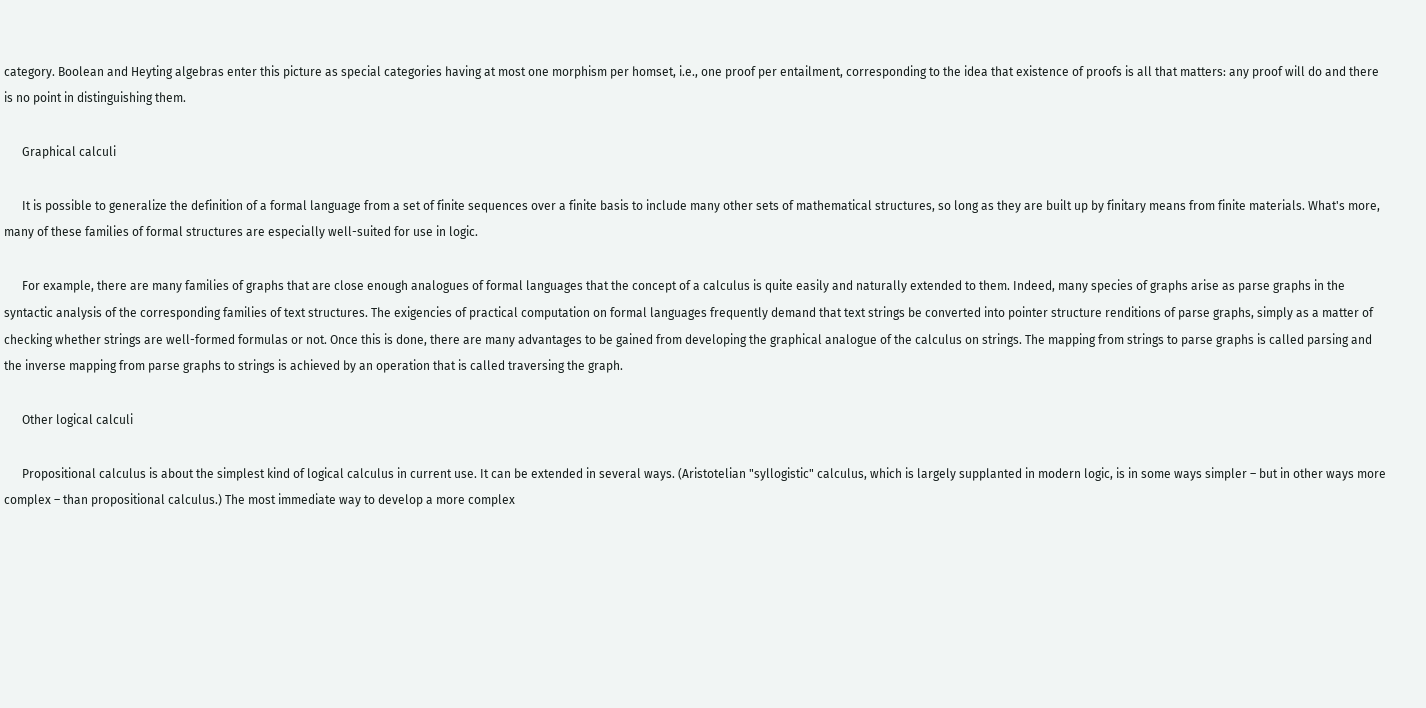category. Boolean and Heyting algebras enter this picture as special categories having at most one morphism per homset, i.e., one proof per entailment, corresponding to the idea that existence of proofs is all that matters: any proof will do and there is no point in distinguishing them.

      Graphical calculi

      It is possible to generalize the definition of a formal language from a set of finite sequences over a finite basis to include many other sets of mathematical structures, so long as they are built up by finitary means from finite materials. What's more, many of these families of formal structures are especially well-suited for use in logic.

      For example, there are many families of graphs that are close enough analogues of formal languages that the concept of a calculus is quite easily and naturally extended to them. Indeed, many species of graphs arise as parse graphs in the syntactic analysis of the corresponding families of text structures. The exigencies of practical computation on formal languages frequently demand that text strings be converted into pointer structure renditions of parse graphs, simply as a matter of checking whether strings are well-formed formulas or not. Once this is done, there are many advantages to be gained from developing the graphical analogue of the calculus on strings. The mapping from strings to parse graphs is called parsing and the inverse mapping from parse graphs to strings is achieved by an operation that is called traversing the graph.

      Other logical calculi

      Propositional calculus is about the simplest kind of logical calculus in current use. It can be extended in several ways. (Aristotelian "syllogistic" calculus, which is largely supplanted in modern logic, is in some ways simpler – but in other ways more complex – than propositional calculus.) The most immediate way to develop a more complex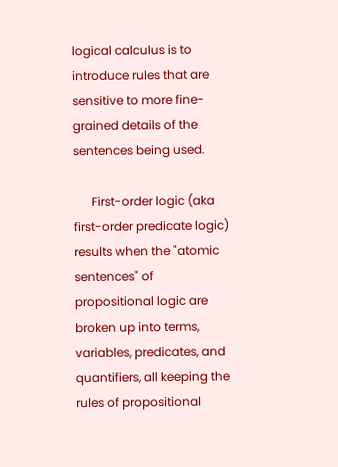logical calculus is to introduce rules that are sensitive to more fine-grained details of the sentences being used.

      First-order logic (aka first-order predicate logic) results when the "atomic sentences" of propositional logic are broken up into terms, variables, predicates, and quantifiers, all keeping the rules of propositional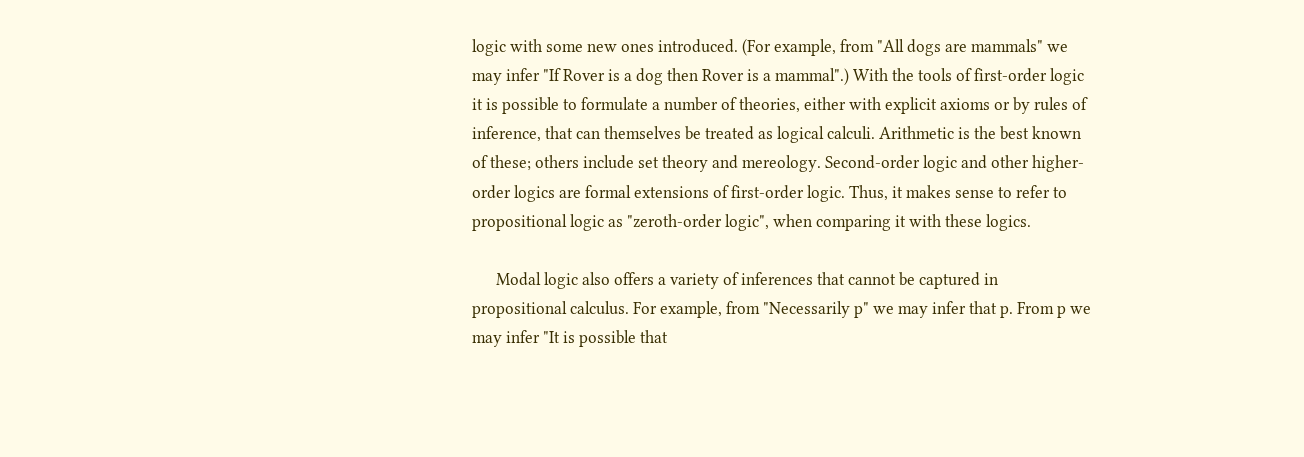logic with some new ones introduced. (For example, from "All dogs are mammals" we may infer "If Rover is a dog then Rover is a mammal".) With the tools of first-order logic it is possible to formulate a number of theories, either with explicit axioms or by rules of inference, that can themselves be treated as logical calculi. Arithmetic is the best known of these; others include set theory and mereology. Second-order logic and other higher-order logics are formal extensions of first-order logic. Thus, it makes sense to refer to propositional logic as "zeroth-order logic", when comparing it with these logics.

      Modal logic also offers a variety of inferences that cannot be captured in propositional calculus. For example, from "Necessarily p" we may infer that p. From p we may infer "It is possible that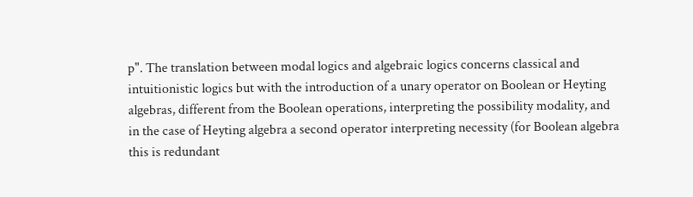p". The translation between modal logics and algebraic logics concerns classical and intuitionistic logics but with the introduction of a unary operator on Boolean or Heyting algebras, different from the Boolean operations, interpreting the possibility modality, and in the case of Heyting algebra a second operator interpreting necessity (for Boolean algebra this is redundant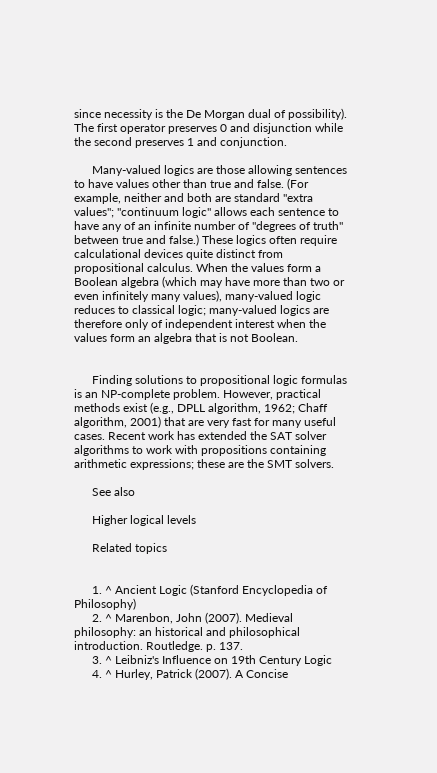since necessity is the De Morgan dual of possibility). The first operator preserves 0 and disjunction while the second preserves 1 and conjunction.

      Many-valued logics are those allowing sentences to have values other than true and false. (For example, neither and both are standard "extra values"; "continuum logic" allows each sentence to have any of an infinite number of "degrees of truth" between true and false.) These logics often require calculational devices quite distinct from propositional calculus. When the values form a Boolean algebra (which may have more than two or even infinitely many values), many-valued logic reduces to classical logic; many-valued logics are therefore only of independent interest when the values form an algebra that is not Boolean.


      Finding solutions to propositional logic formulas is an NP-complete problem. However, practical methods exist (e.g., DPLL algorithm, 1962; Chaff algorithm, 2001) that are very fast for many useful cases. Recent work has extended the SAT solver algorithms to work with propositions containing arithmetic expressions; these are the SMT solvers.

      See also

      Higher logical levels

      Related topics


      1. ^ Ancient Logic (Stanford Encyclopedia of Philosophy)
      2. ^ Marenbon, John (2007). Medieval philosophy: an historical and philosophical introduction. Routledge. p. 137.
      3. ^ Leibniz's Influence on 19th Century Logic
      4. ^ Hurley, Patrick (2007). A Concise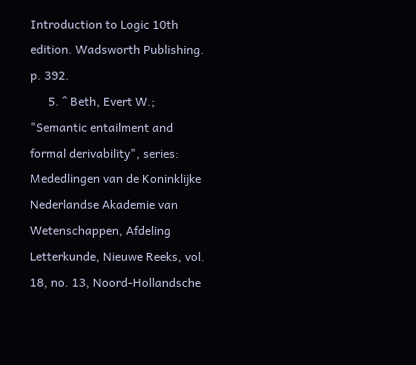Introduction to Logic 10th edition. Wadsworth Publishing. p. 392.
      5. ^ Beth, Evert W.; "Semantic entailment and formal derivability", series: Mededlingen van de Koninklijke Nederlandse Akademie van Wetenschappen, Afdeling Letterkunde, Nieuwe Reeks, vol. 18, no. 13, Noord-Hollandsche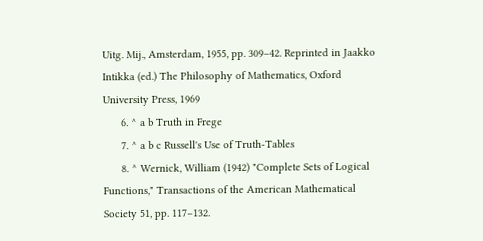Uitg. Mij., Amsterdam, 1955, pp. 309–42. Reprinted in Jaakko Intikka (ed.) The Philosophy of Mathematics, Oxford University Press, 1969
      6. ^ a b Truth in Frege
      7. ^ a b c Russell's Use of Truth-Tables
      8. ^ Wernick, William (1942) "Complete Sets of Logical Functions," Transactions of the American Mathematical Society 51, pp. 117–132.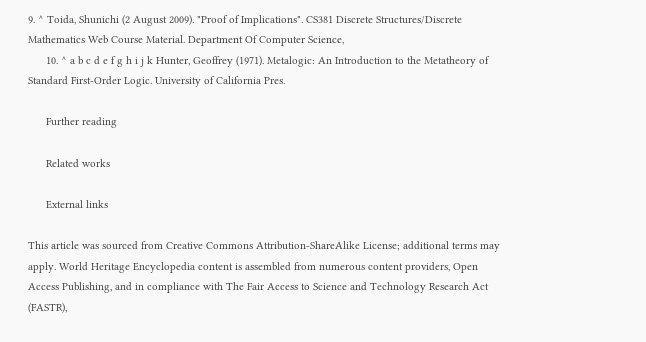9. ^ Toida, Shunichi (2 August 2009). "Proof of Implications". CS381 Discrete Structures/Discrete Mathematics Web Course Material. Department Of Computer Science,
      10. ^ a b c d e f g h i j k Hunter, Geoffrey (1971). Metalogic: An Introduction to the Metatheory of Standard First-Order Logic. University of California Pres.

      Further reading

      Related works

      External links

This article was sourced from Creative Commons Attribution-ShareAlike License; additional terms may apply. World Heritage Encyclopedia content is assembled from numerous content providers, Open Access Publishing, and in compliance with The Fair Access to Science and Technology Research Act (FASTR),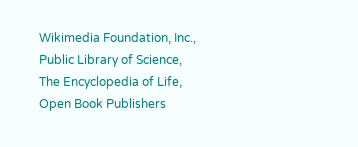Wikimedia Foundation, Inc., Public Library of Science, The Encyclopedia of Life, Open Book Publishers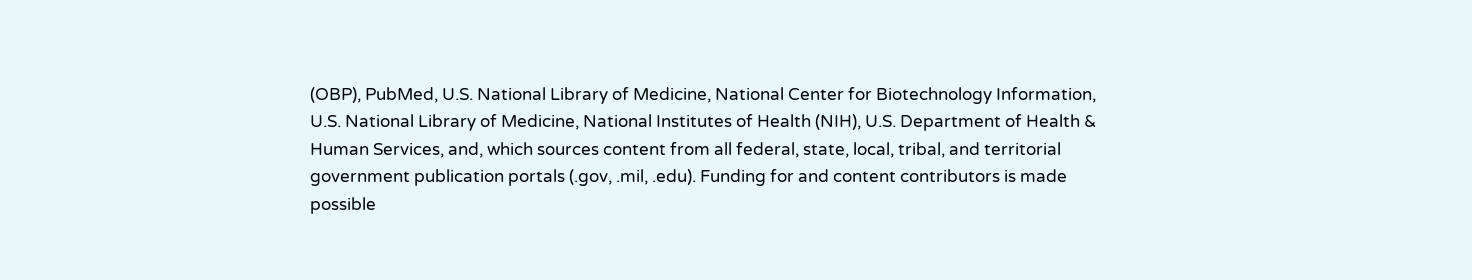(OBP), PubMed, U.S. National Library of Medicine, National Center for Biotechnology Information, U.S. National Library of Medicine, National Institutes of Health (NIH), U.S. Department of Health & Human Services, and, which sources content from all federal, state, local, tribal, and territorial government publication portals (.gov, .mil, .edu). Funding for and content contributors is made possible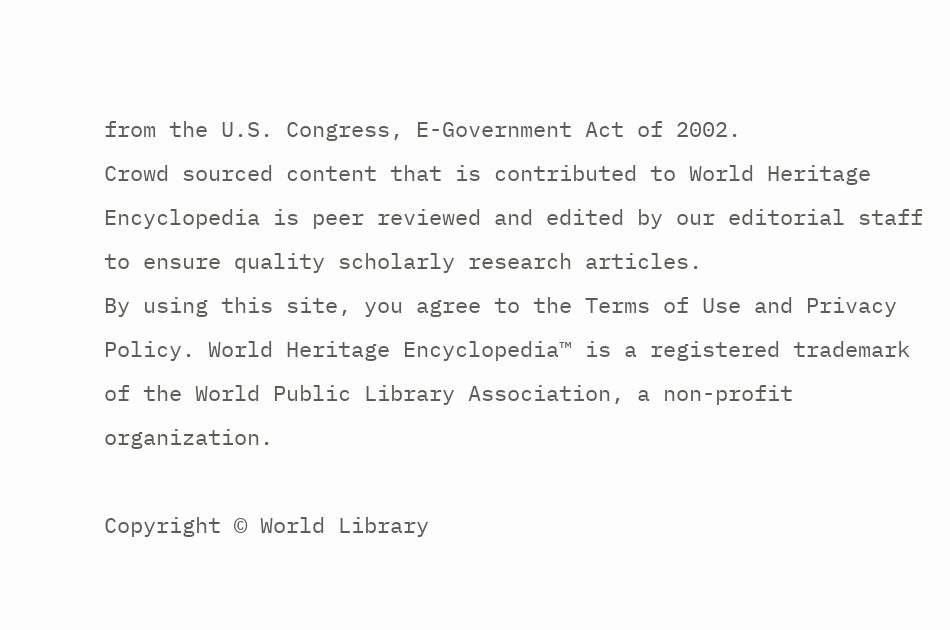from the U.S. Congress, E-Government Act of 2002.
Crowd sourced content that is contributed to World Heritage Encyclopedia is peer reviewed and edited by our editorial staff to ensure quality scholarly research articles.
By using this site, you agree to the Terms of Use and Privacy Policy. World Heritage Encyclopedia™ is a registered trademark of the World Public Library Association, a non-profit organization.

Copyright © World Library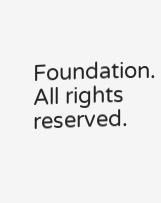Foundation. All rights reserved.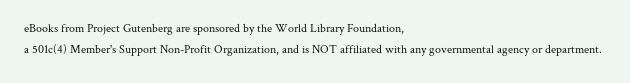eBooks from Project Gutenberg are sponsored by the World Library Foundation,
a 501c(4) Member's Support Non-Profit Organization, and is NOT affiliated with any governmental agency or department.